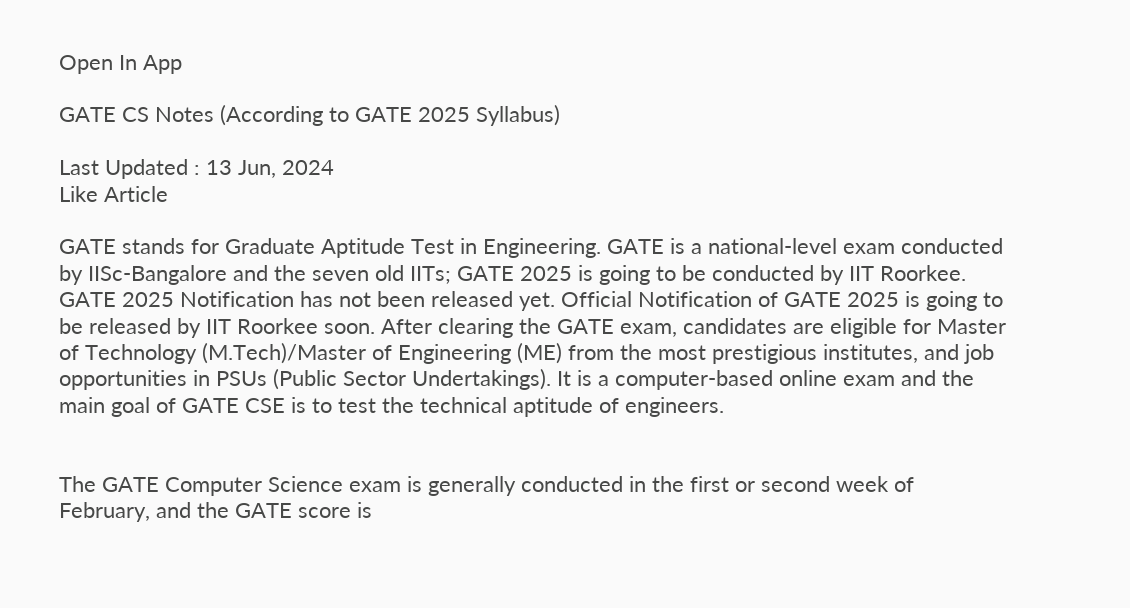Open In App

GATE CS Notes (According to GATE 2025 Syllabus)

Last Updated : 13 Jun, 2024
Like Article

GATE stands for Graduate Aptitude Test in Engineering. GATE is a national-level exam conducted by IISc-Bangalore and the seven old IITs; GATE 2025 is going to be conducted by IIT Roorkee. GATE 2025 Notification has not been released yet. Official Notification of GATE 2025 is going to be released by IIT Roorkee soon. After clearing the GATE exam, candidates are eligible for Master of Technology (M.Tech)/Master of Engineering (ME) from the most prestigious institutes, and job opportunities in PSUs (Public Sector Undertakings). It is a computer-based online exam and the main goal of GATE CSE is to test the technical aptitude of engineers.


The GATE Computer Science exam is generally conducted in the first or second week of February, and the GATE score is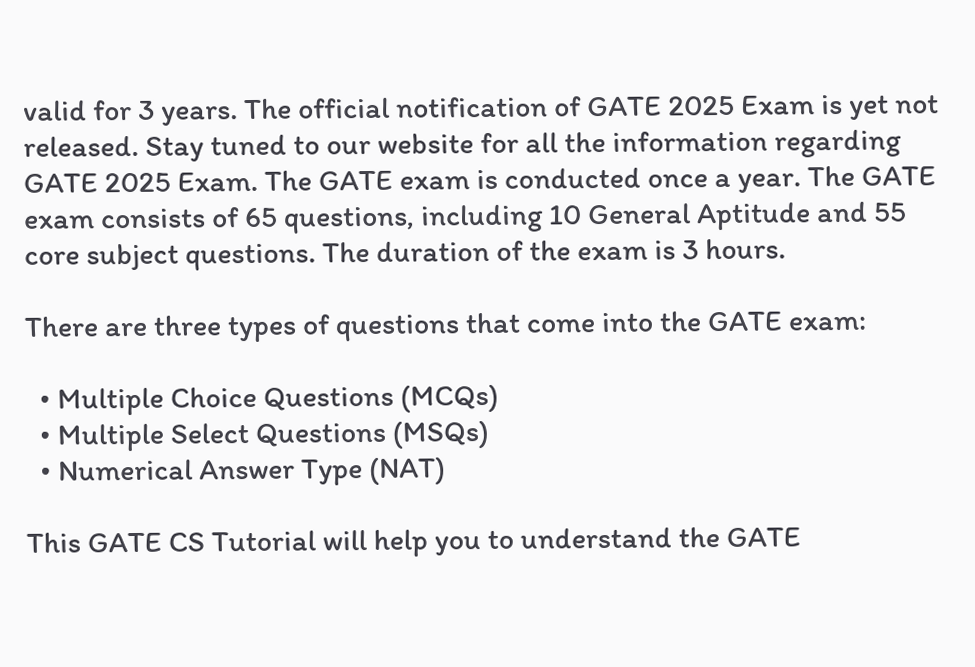valid for 3 years. The official notification of GATE 2025 Exam is yet not released. Stay tuned to our website for all the information regarding GATE 2025 Exam. The GATE exam is conducted once a year. The GATE exam consists of 65 questions, including 10 General Aptitude and 55 core subject questions. The duration of the exam is 3 hours.

There are three types of questions that come into the GATE exam:

  • Multiple Choice Questions (MCQs)
  • Multiple Select Questions (MSQs)
  • Numerical Answer Type (NAT)

This GATE CS Tutorial will help you to understand the GATE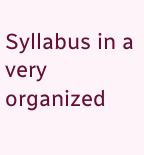Syllabus in a very organized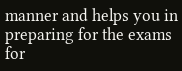manner and helps you in preparing for the exams for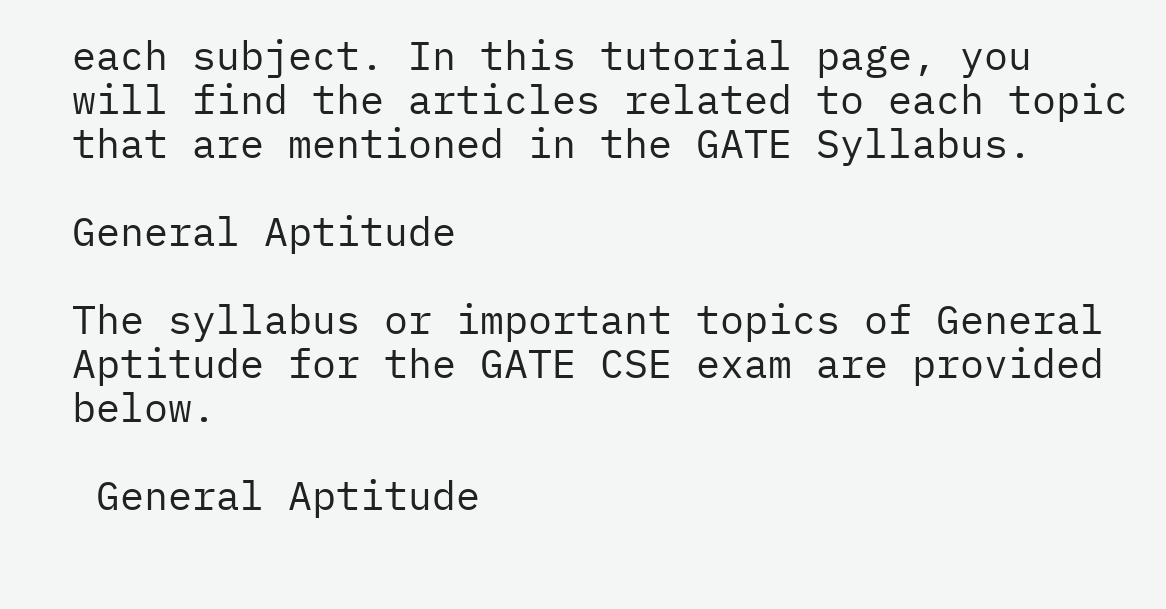each subject. In this tutorial page, you will find the articles related to each topic that are mentioned in the GATE Syllabus.

General Aptitude

The syllabus or important topics of General Aptitude for the GATE CSE exam are provided below.

 General Aptitude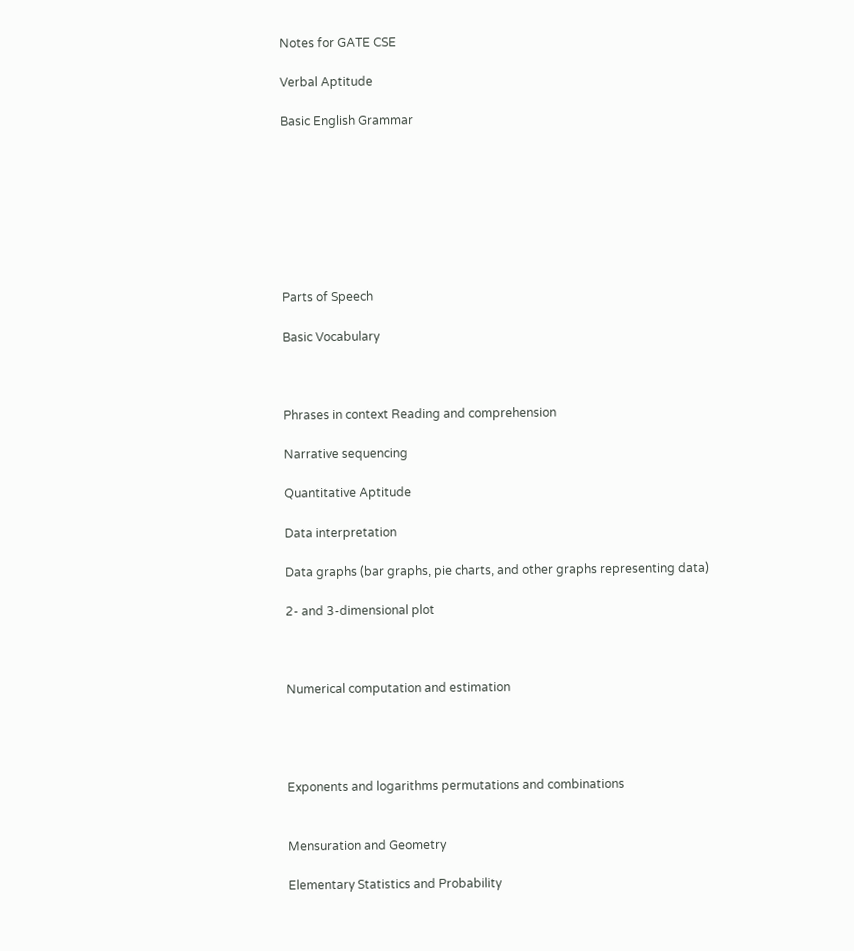Notes for GATE CSE

Verbal Aptitude

Basic English Grammar








Parts of Speech

Basic Vocabulary



Phrases in context Reading and comprehension

Narrative sequencing

Quantitative Aptitude

Data interpretation

Data graphs (bar graphs, pie charts, and other graphs representing data)

2- and 3-dimensional plot



Numerical computation and estimation




Exponents and logarithms permutations and combinations


Mensuration and Geometry

Elementary Statistics and Probability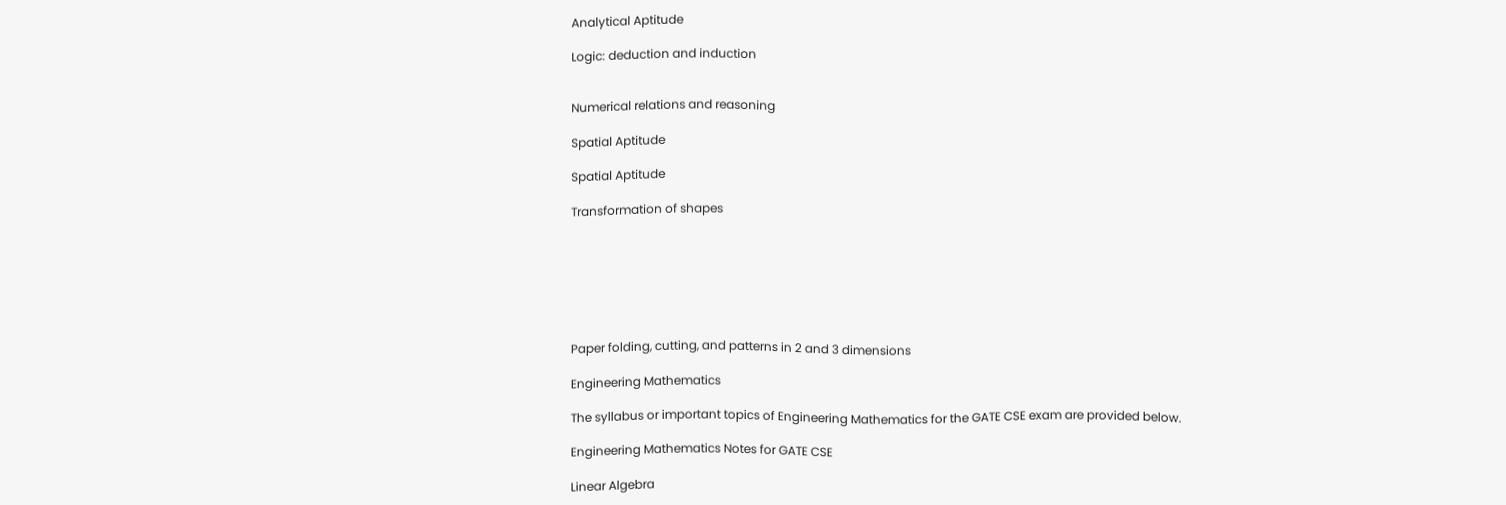Analytical Aptitude

Logic: deduction and induction


Numerical relations and reasoning

Spatial Aptitude

Spatial Aptitude

Transformation of shapes







Paper folding, cutting, and patterns in 2 and 3 dimensions

Engineering Mathematics

The syllabus or important topics of Engineering Mathematics for the GATE CSE exam are provided below.

Engineering Mathematics Notes for GATE CSE

Linear Algebra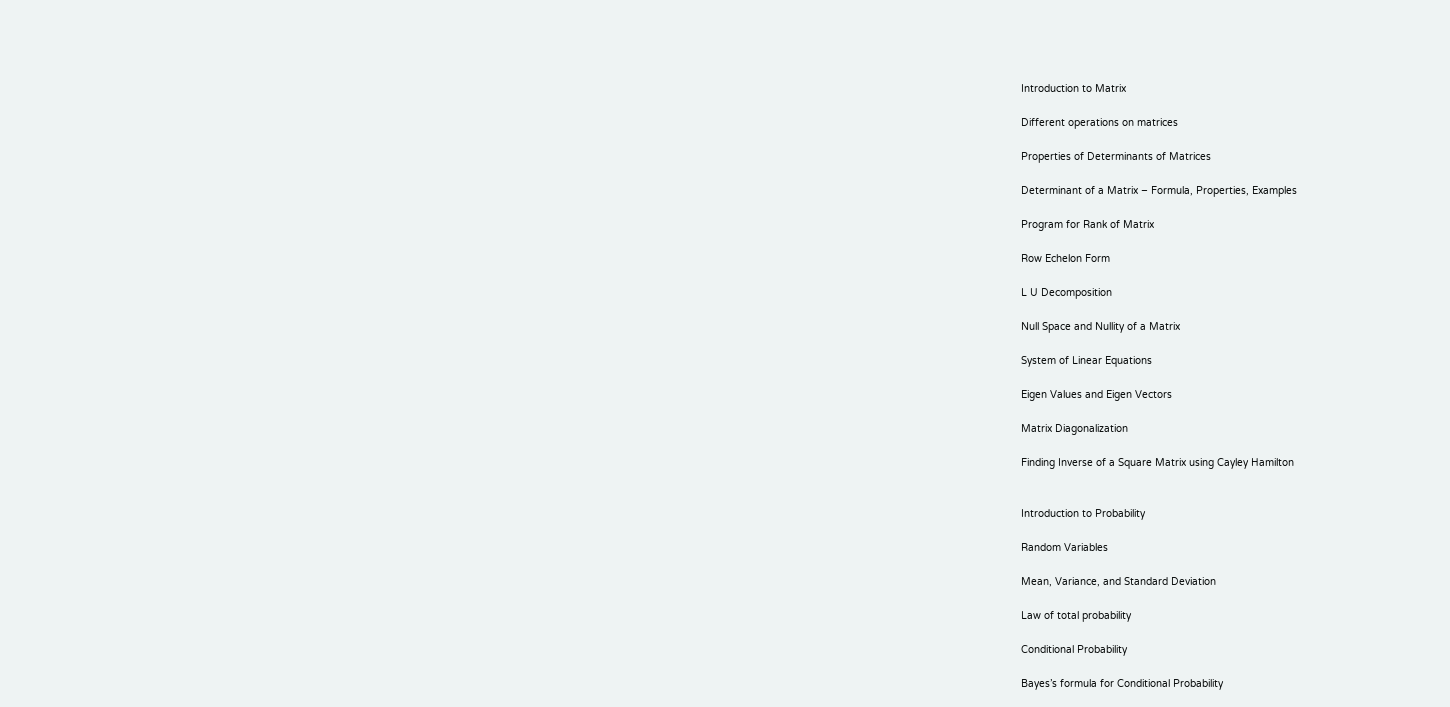Introduction to Matrix

Different operations on matrices

Properties of Determinants of Matrices

Determinant of a Matrix – Formula, Properties, Examples

Program for Rank of Matrix

Row Echelon Form

L U Decomposition

Null Space and Nullity of a Matrix

System of Linear Equations

Eigen Values and Eigen Vectors

Matrix Diagonalization

Finding Inverse of a Square Matrix using Cayley Hamilton


Introduction to Probability

Random Variables

Mean, Variance, and Standard Deviation

Law of total probability

Conditional Probability

Bayes’s formula for Conditional Probability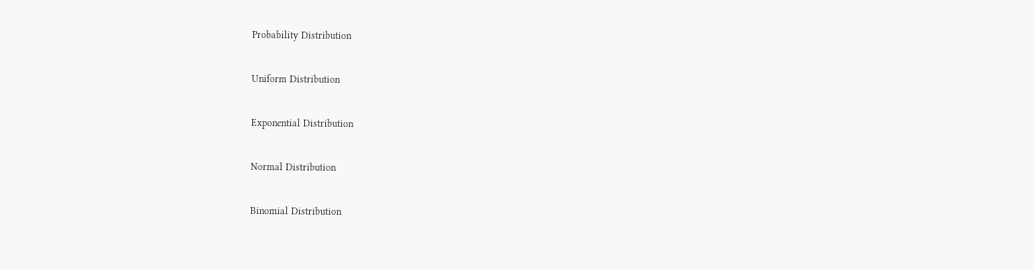Probability Distribution

Uniform Distribution

Exponential Distribution

Normal Distribution

Binomial Distribution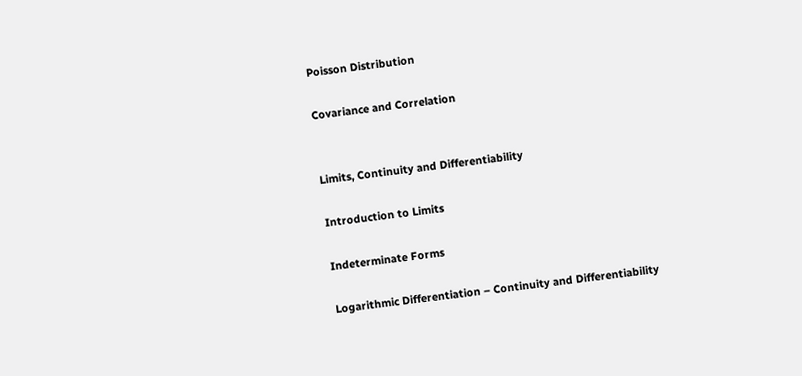Poisson Distribution

Covariance and Correlation


Limits, Continuity and Differentiability

Introduction to Limits

Indeterminate Forms

Logarithmic Differentiation – Continuity and Differentiability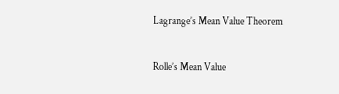Lagrange’s Mean Value Theorem

Rolle’s Mean Value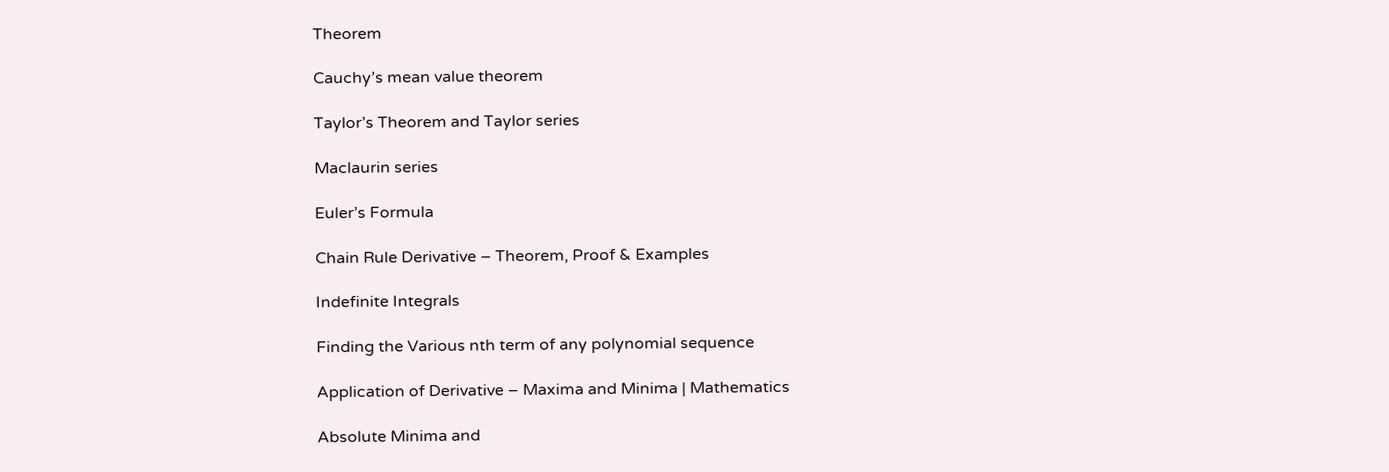Theorem

Cauchy’s mean value theorem

Taylor’s Theorem and Taylor series

Maclaurin series

Euler’s Formula

Chain Rule Derivative – Theorem, Proof & Examples

Indefinite Integrals

Finding the Various nth term of any polynomial sequence

Application of Derivative – Maxima and Minima | Mathematics

Absolute Minima and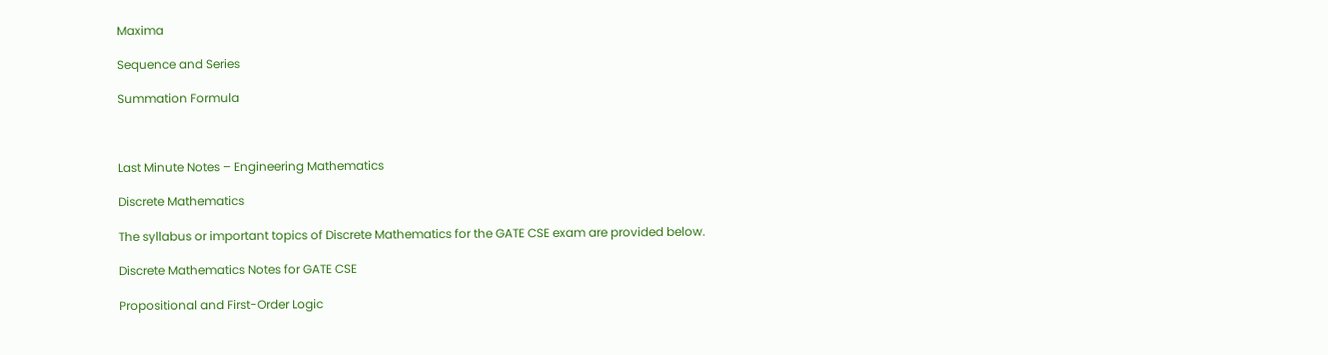Maxima

Sequence and Series

Summation Formula



Last Minute Notes – Engineering Mathematics

Discrete Mathematics

The syllabus or important topics of Discrete Mathematics for the GATE CSE exam are provided below.

Discrete Mathematics Notes for GATE CSE

Propositional and First-Order Logic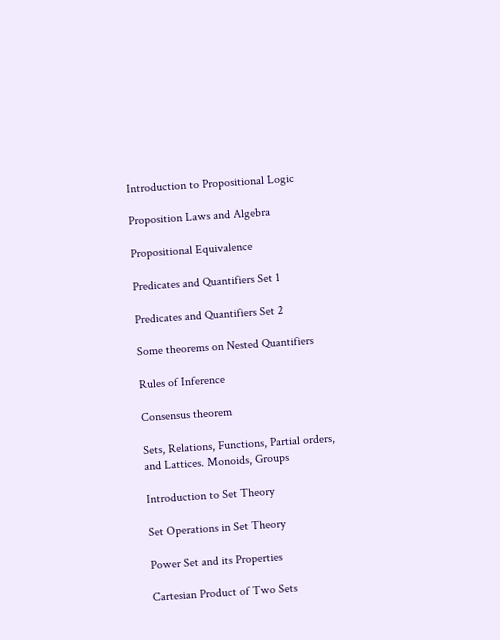Introduction to Propositional Logic

Proposition Laws and Algebra

Propositional Equivalence

Predicates and Quantifiers Set 1

Predicates and Quantifiers Set 2

Some theorems on Nested Quantifiers

Rules of Inference

Consensus theorem

Sets, Relations, Functions, Partial orders,
and Lattices. Monoids, Groups

Introduction to Set Theory

Set Operations in Set Theory

Power Set and its Properties

Cartesian Product of Two Sets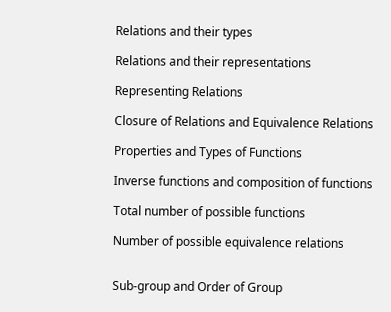Relations and their types

Relations and their representations

Representing Relations

Closure of Relations and Equivalence Relations

Properties and Types of Functions

Inverse functions and composition of functions

Total number of possible functions

Number of possible equivalence relations


Sub-group and Order of Group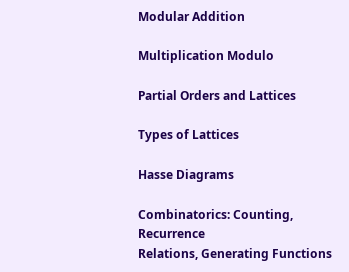Modular Addition

Multiplication Modulo

Partial Orders and Lattices

Types of Lattices

Hasse Diagrams

Combinatorics: Counting, Recurrence
Relations, Generating Functions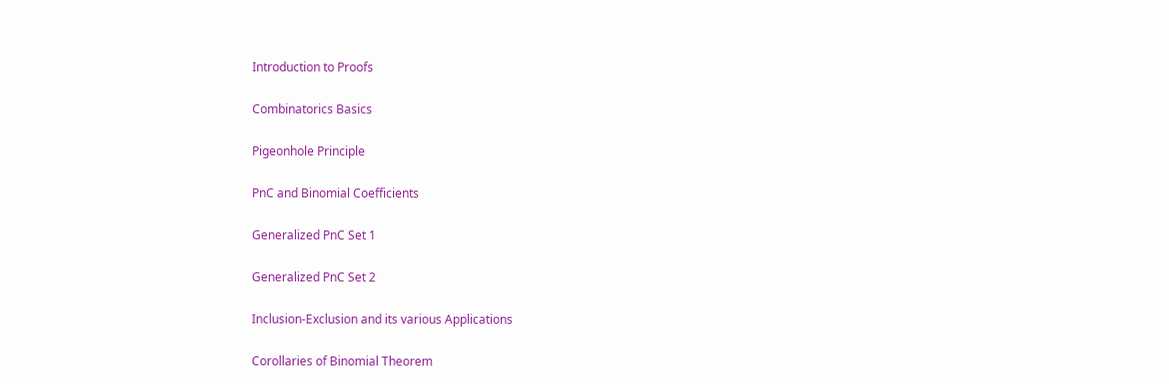Introduction to Proofs

Combinatorics Basics

Pigeonhole Principle

PnC and Binomial Coefficients

Generalized PnC Set 1

Generalized PnC Set 2

Inclusion-Exclusion and its various Applications

Corollaries of Binomial Theorem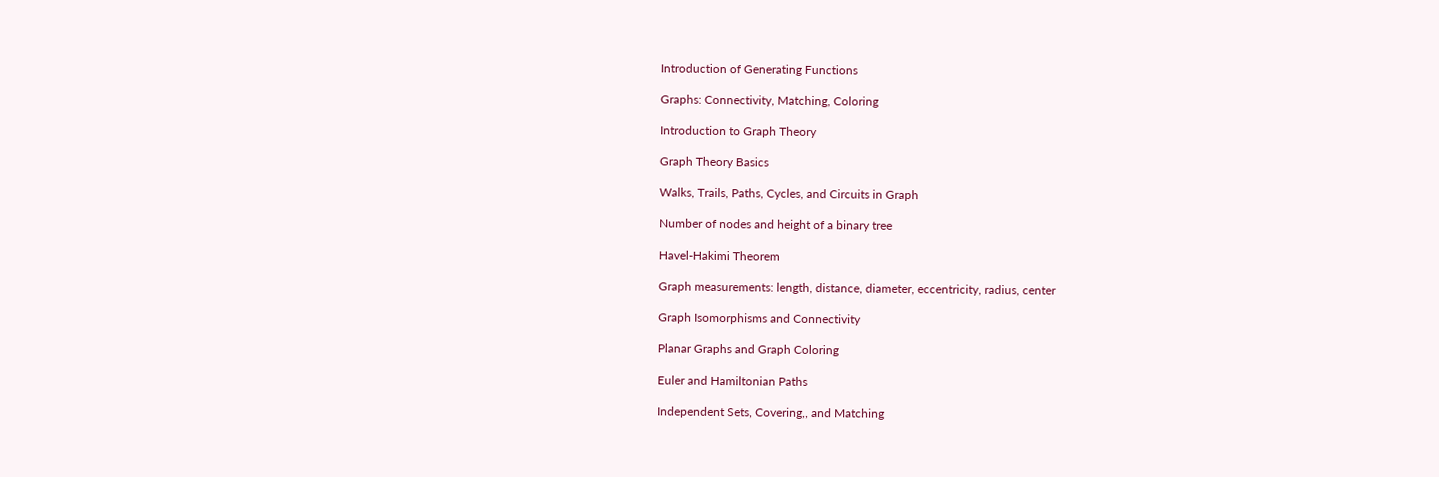Introduction of Generating Functions

Graphs: Connectivity, Matching, Coloring

Introduction to Graph Theory

Graph Theory Basics

Walks, Trails, Paths, Cycles, and Circuits in Graph

Number of nodes and height of a binary tree

Havel-Hakimi Theorem

Graph measurements: length, distance, diameter, eccentricity, radius, center

Graph Isomorphisms and Connectivity

Planar Graphs and Graph Coloring

Euler and Hamiltonian Paths

Independent Sets, Covering,, and Matching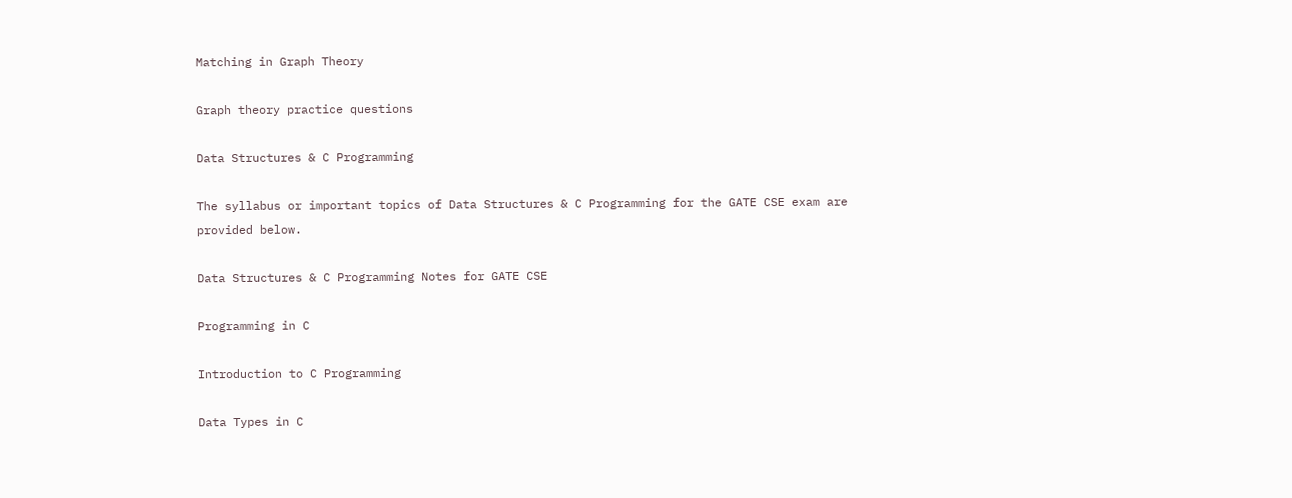Matching in Graph Theory

Graph theory practice questions

Data Structures & C Programming

The syllabus or important topics of Data Structures & C Programming for the GATE CSE exam are provided below.

Data Structures & C Programming Notes for GATE CSE

Programming in C

Introduction to C Programming

Data Types in C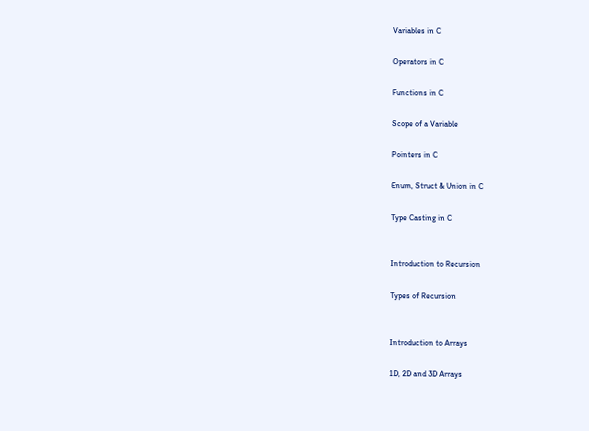Variables in C

Operators in C

Functions in C

Scope of a Variable

Pointers in C

Enum, Struct & Union in C

Type Casting in C


Introduction to Recursion

Types of Recursion


Introduction to Arrays

1D, 2D and 3D Arrays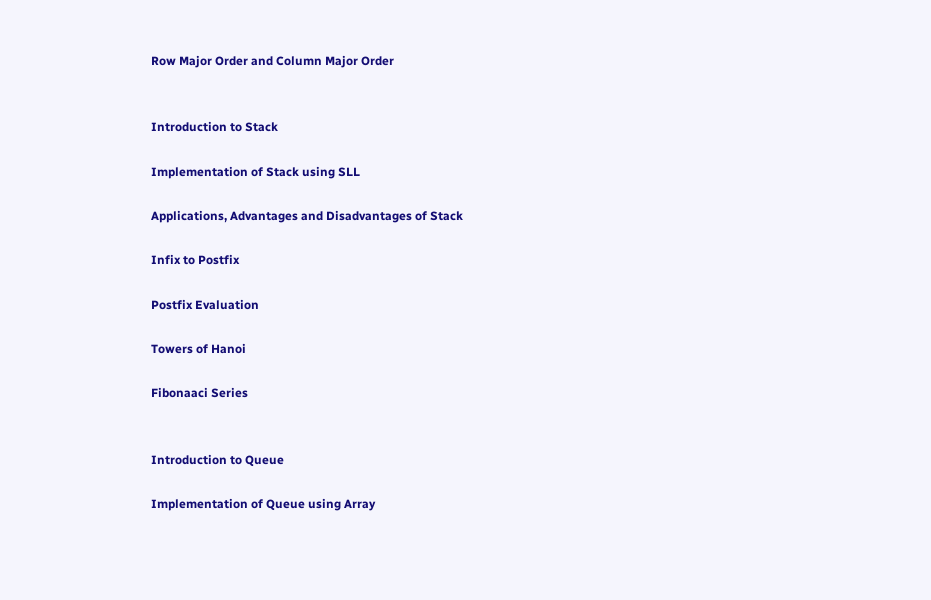Row Major Order and Column Major Order


Introduction to Stack

Implementation of Stack using SLL

Applications, Advantages and Disadvantages of Stack

Infix to Postfix

Postfix Evaluation

Towers of Hanoi

Fibonaaci Series


Introduction to Queue

Implementation of Queue using Array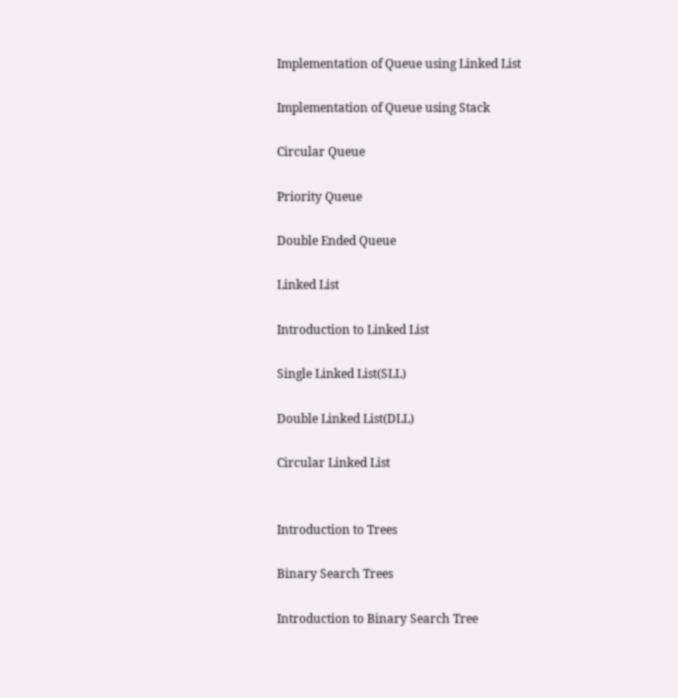Implementation of Queue using Linked List

Implementation of Queue using Stack

Circular Queue

Priority Queue

Double Ended Queue

Linked List

Introduction to Linked List

Single Linked List(SLL)

Double Linked List(DLL)

Circular Linked List


Introduction to Trees

Binary Search Trees

Introduction to Binary Search Tree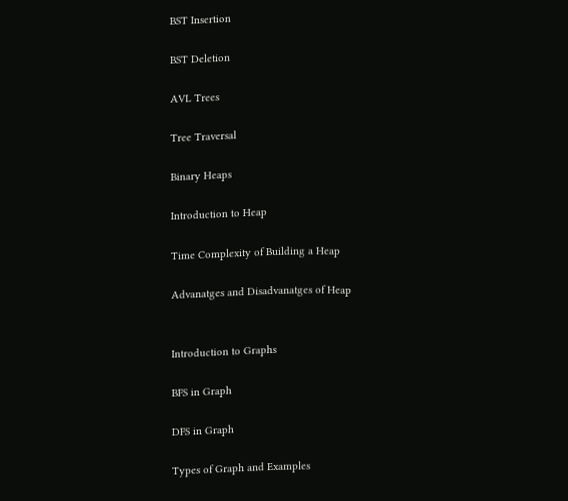BST Insertion

BST Deletion

AVL Trees

Tree Traversal

Binary Heaps

Introduction to Heap

Time Complexity of Building a Heap

Advanatges and Disadvanatges of Heap


Introduction to Graphs

BFS in Graph

DFS in Graph

Types of Graph and Examples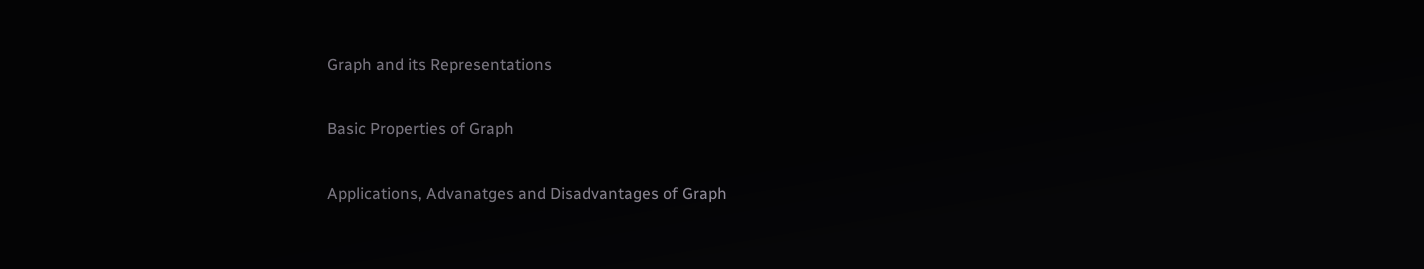Graph and its Representations

Basic Properties of Graph

Applications, Advanatges and Disadvantages of Graph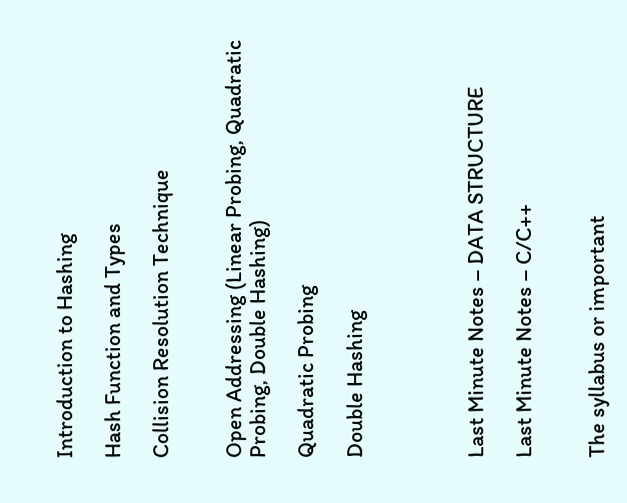Introduction to Hashing

Hash Function and Types

Collision Resolution Technique


Open Addressing (Linear Probing, Quadratic Probing, Double Hashing)

Quadratic Probing

Double Hashing




Last Minute Notes – DATA STRUCTURE

Last Minute Notes – C/C++


The syllabus or important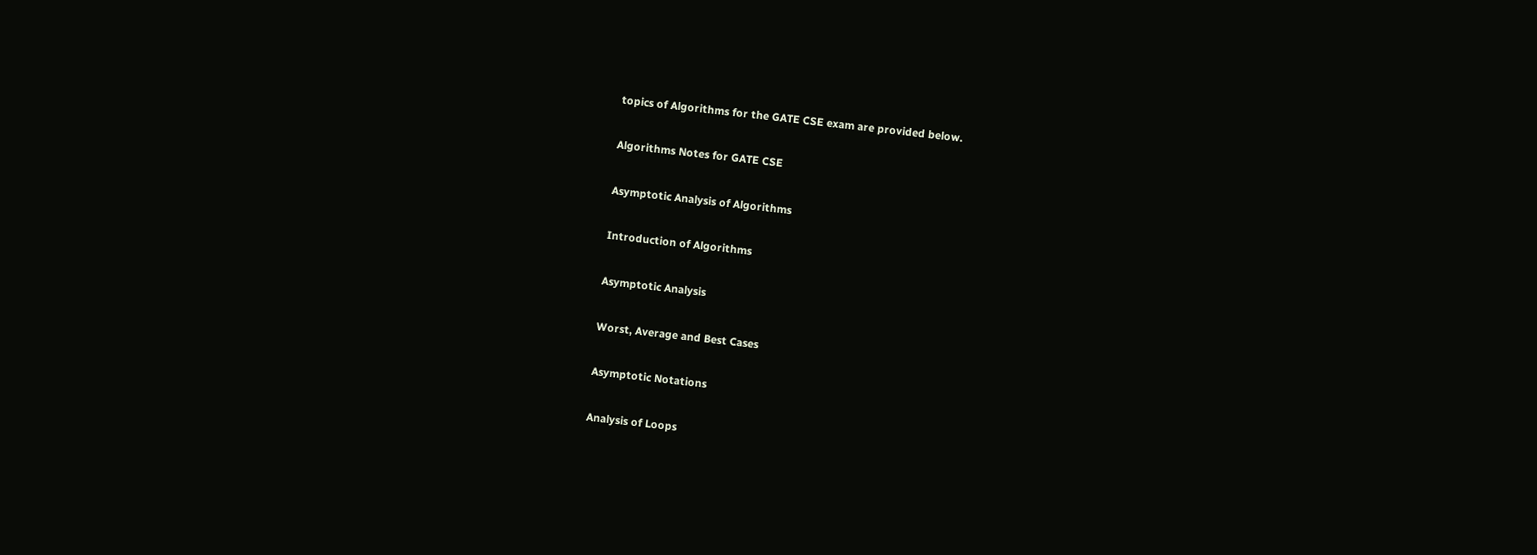topics of Algorithms for the GATE CSE exam are provided below.

Algorithms Notes for GATE CSE

Asymptotic Analysis of Algorithms

Introduction of Algorithms

Asymptotic Analysis

Worst, Average and Best Cases

Asymptotic Notations

Analysis of Loops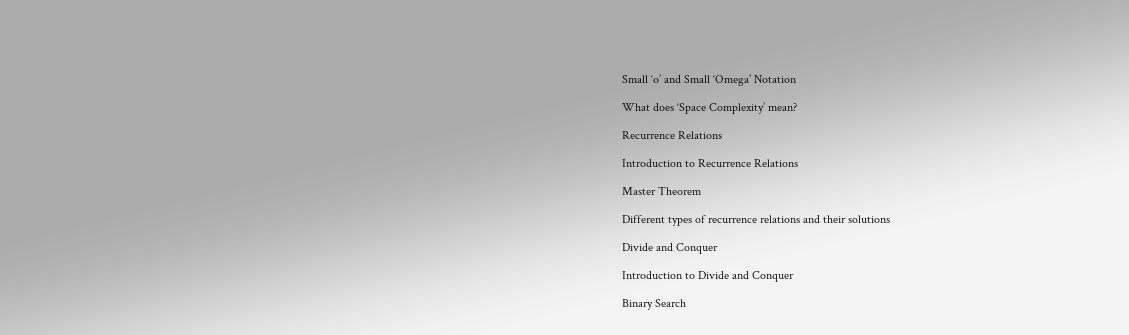Small ‘o’ and Small ‘Omega’ Notation

What does ‘Space Complexity’ mean?

Recurrence Relations

Introduction to Recurrence Relations

Master Theorem

Different types of recurrence relations and their solutions

Divide and Conquer

Introduction to Divide and Conquer

Binary Search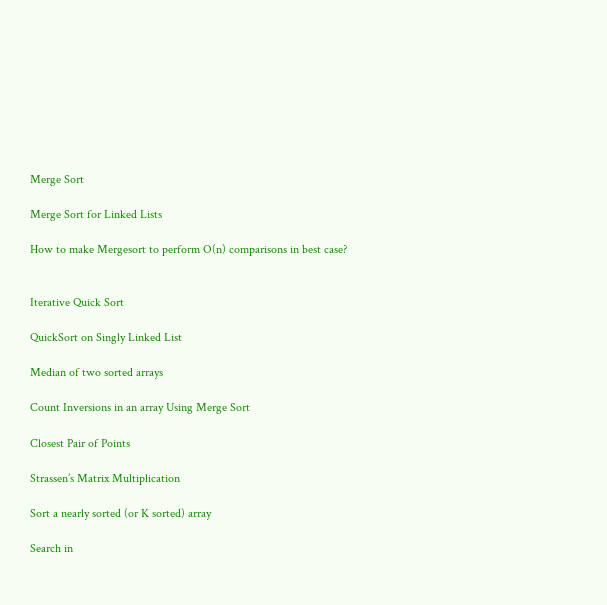Merge Sort

Merge Sort for Linked Lists

How to make Mergesort to perform O(n) comparisons in best case?


Iterative Quick Sort

QuickSort on Singly Linked List

Median of two sorted arrays

Count Inversions in an array Using Merge Sort

Closest Pair of Points

Strassen’s Matrix Multiplication

Sort a nearly sorted (or K sorted) array

Search in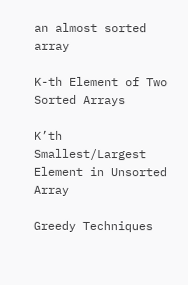an almost sorted array

K-th Element of Two Sorted Arrays

K’th Smallest/Largest Element in Unsorted Array

Greedy Techniques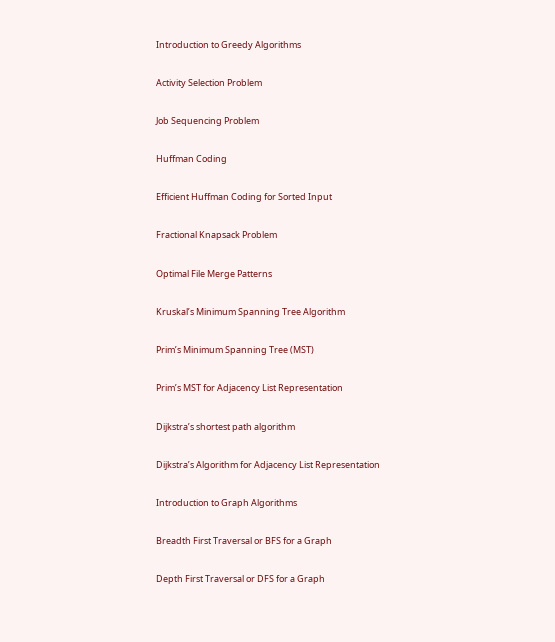Introduction to Greedy Algorithms

Activity Selection Problem

Job Sequencing Problem

Huffman Coding

Efficient Huffman Coding for Sorted Input

Fractional Knapsack Problem

Optimal File Merge Patterns

Kruskal’s Minimum Spanning Tree Algorithm

Prim’s Minimum Spanning Tree (MST)

Prim’s MST for Adjacency List Representation

Dijkstra’s shortest path algorithm

Dijkstra’s Algorithm for Adjacency List Representation

Introduction to Graph Algorithms

Breadth First Traversal or BFS for a Graph

Depth First Traversal or DFS for a Graph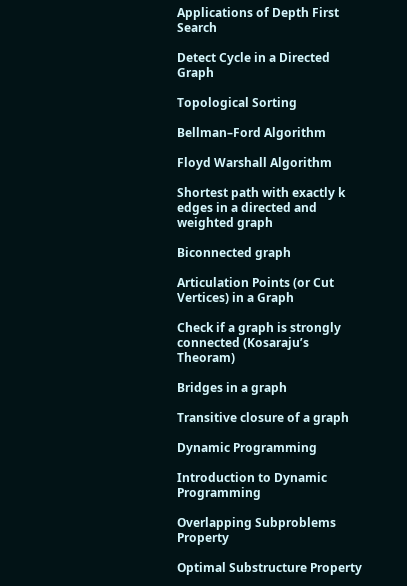Applications of Depth First Search

Detect Cycle in a Directed Graph

Topological Sorting

Bellman–Ford Algorithm

Floyd Warshall Algorithm

Shortest path with exactly k edges in a directed and weighted graph

Biconnected graph

Articulation Points (or Cut Vertices) in a Graph

Check if a graph is strongly connected (Kosaraju’s Theoram)

Bridges in a graph

Transitive closure of a graph

Dynamic Programming

Introduction to Dynamic Programming

Overlapping Subproblems Property

Optimal Substructure Property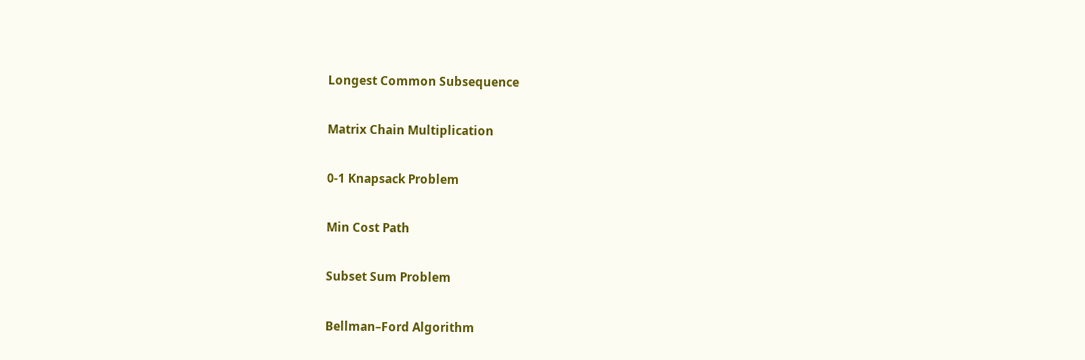Longest Common Subsequence

Matrix Chain Multiplication

0-1 Knapsack Problem

Min Cost Path

Subset Sum Problem

Bellman–Ford Algorithm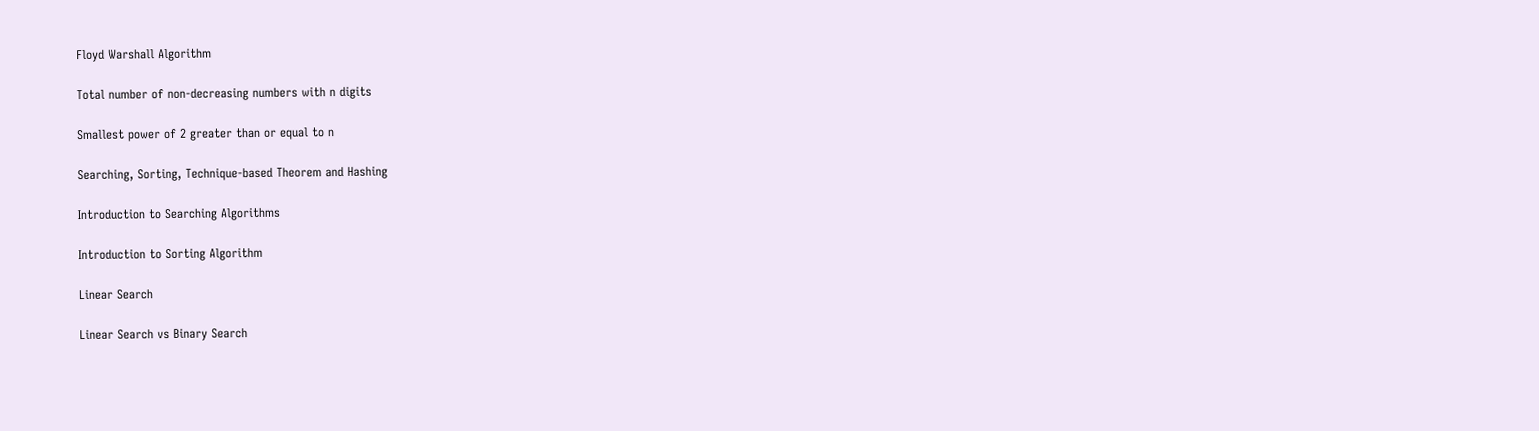Floyd Warshall Algorithm

Total number of non-decreasing numbers with n digits

Smallest power of 2 greater than or equal to n

Searching, Sorting, Technique-based Theorem and Hashing

Introduction to Searching Algorithms

Introduction to Sorting Algorithm

Linear Search

Linear Search vs Binary Search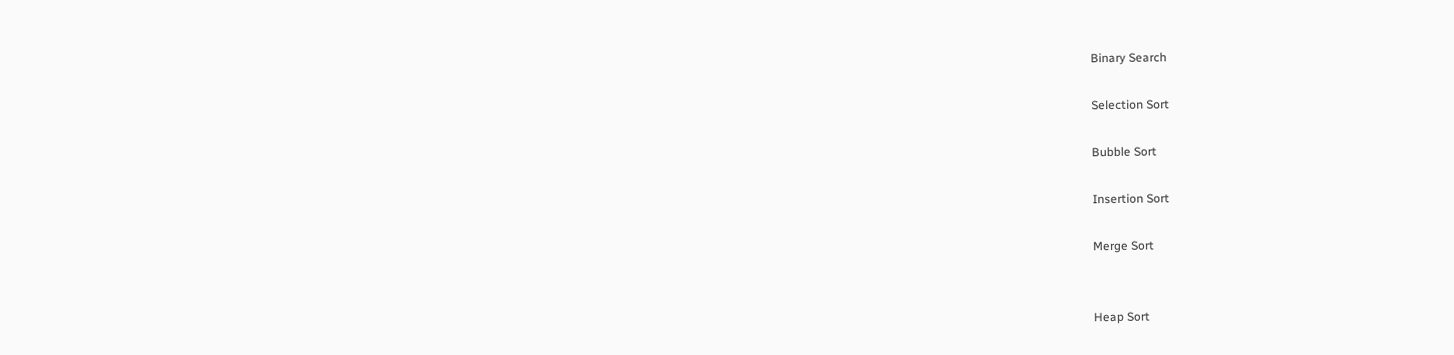Binary Search

Selection Sort

Bubble Sort

Insertion Sort

Merge Sort


Heap Sort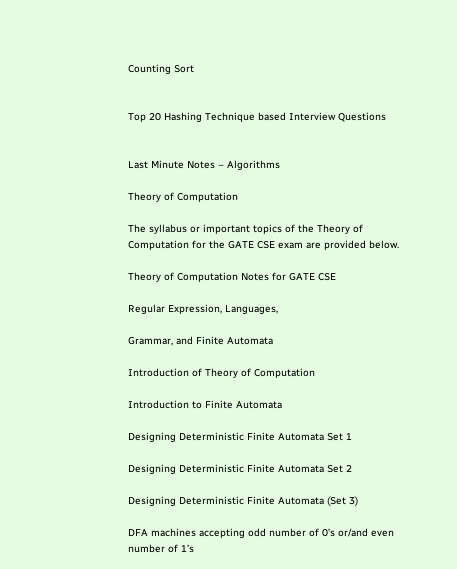Counting Sort


Top 20 Hashing Technique based Interview Questions


Last Minute Notes – Algorithms

Theory of Computation

The syllabus or important topics of the Theory of Computation for the GATE CSE exam are provided below.

Theory of Computation Notes for GATE CSE

Regular Expression, Languages,

Grammar, and Finite Automata

Introduction of Theory of Computation

Introduction to Finite Automata

Designing Deterministic Finite Automata Set 1

Designing Deterministic Finite Automata Set 2

Designing Deterministic Finite Automata (Set 3)

DFA machines accepting odd number of 0’s or/and even number of 1’s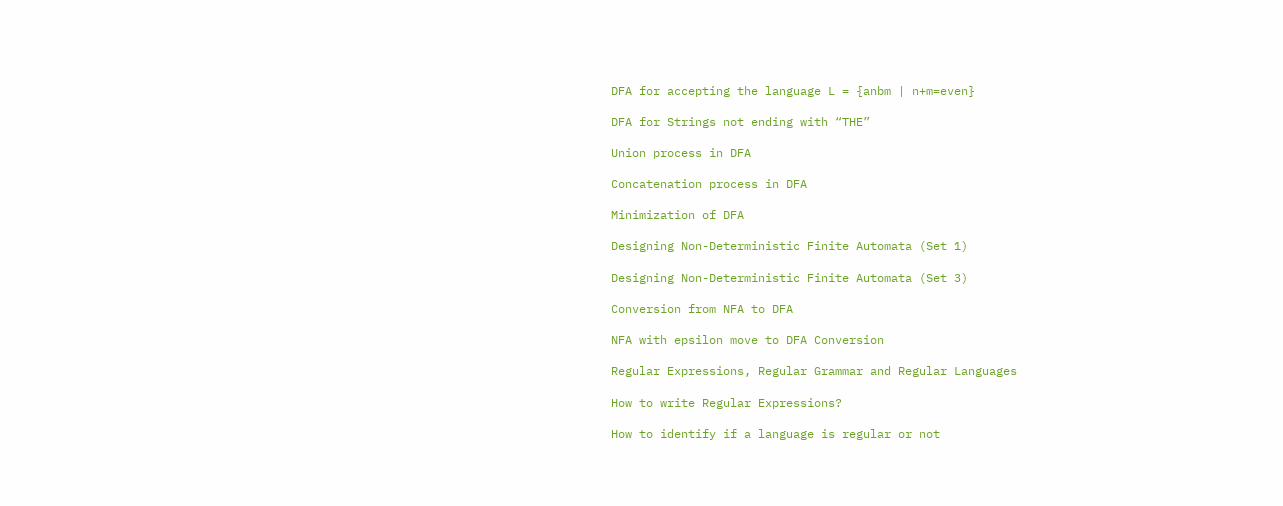DFA for accepting the language L = {anbm | n+m=even}

DFA for Strings not ending with “THE”

Union process in DFA

Concatenation process in DFA

Minimization of DFA

Designing Non-Deterministic Finite Automata (Set 1)

Designing Non-Deterministic Finite Automata (Set 3)

Conversion from NFA to DFA

NFA with epsilon move to DFA Conversion

Regular Expressions, Regular Grammar and Regular Languages

How to write Regular Expressions?

How to identify if a language is regular or not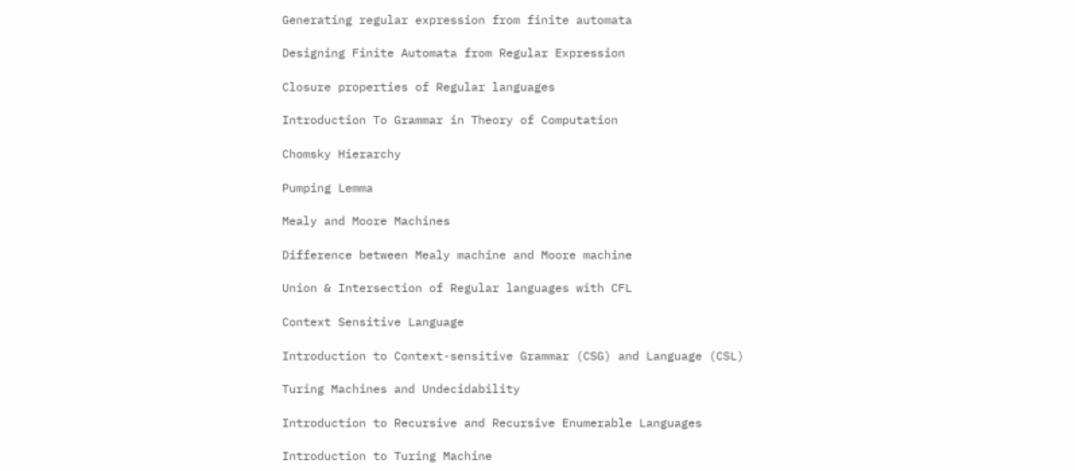Generating regular expression from finite automata

Designing Finite Automata from Regular Expression

Closure properties of Regular languages

Introduction To Grammar in Theory of Computation

Chomsky Hierarchy

Pumping Lemma

Mealy and Moore Machines

Difference between Mealy machine and Moore machine

Union & Intersection of Regular languages with CFL

Context Sensitive Language

Introduction to Context-sensitive Grammar (CSG) and Language (CSL)

Turing Machines and Undecidability

Introduction to Recursive and Recursive Enumerable Languages

Introduction to Turing Machine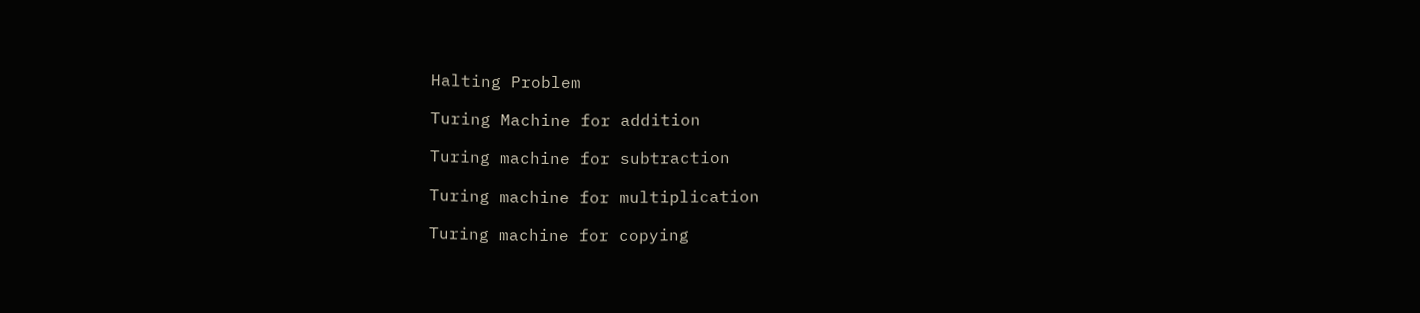Halting Problem

Turing Machine for addition

Turing machine for subtraction

Turing machine for multiplication

Turing machine for copying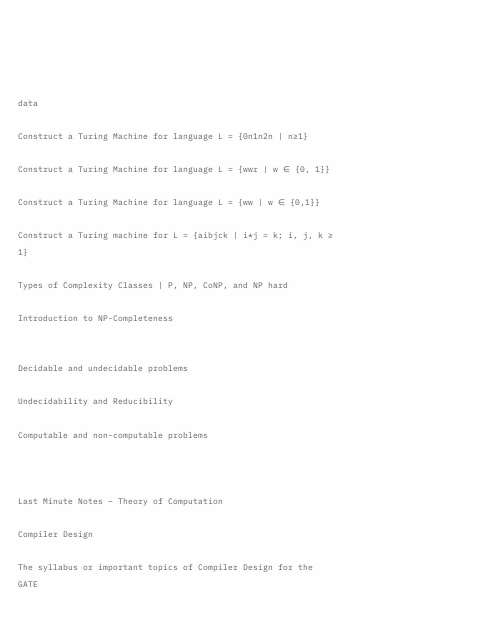data

Construct a Turing Machine for language L = {0n1n2n | n≥1}

Construct a Turing Machine for language L = {wwr | w ∈ {0, 1}}

Construct a Turing Machine for language L = {ww | w ∈ {0,1}}

Construct a Turing machine for L = {aibjck | i*j = k; i, j, k ≥ 1}

Types of Complexity Classes | P, NP, CoNP, and NP hard

Introduction to NP-Completeness


Decidable and undecidable problems

Undecidability and Reducibility

Computable and non-computable problems



Last Minute Notes – Theory of Computation

Compiler Design

The syllabus or important topics of Compiler Design for the GATE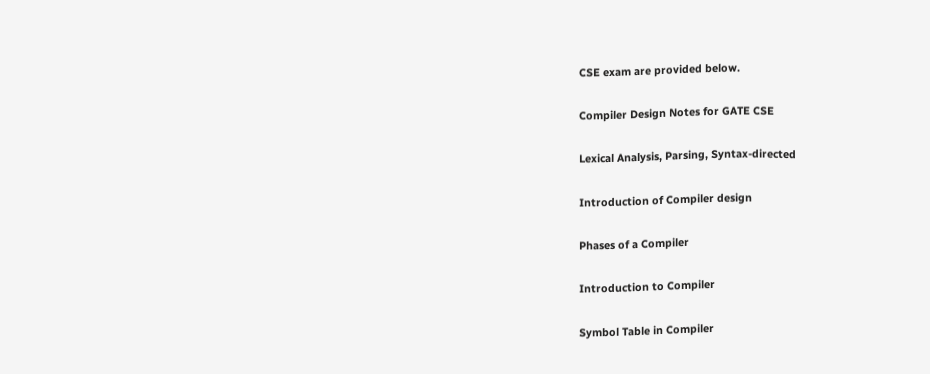CSE exam are provided below.

Compiler Design Notes for GATE CSE

Lexical Analysis, Parsing, Syntax-directed

Introduction of Compiler design

Phases of a Compiler

Introduction to Compiler

Symbol Table in Compiler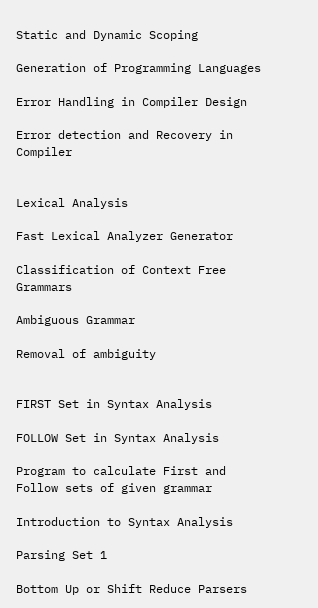Static and Dynamic Scoping

Generation of Programming Languages

Error Handling in Compiler Design

Error detection and Recovery in Compiler


Lexical Analysis

Fast Lexical Analyzer Generator

Classification of Context Free Grammars

Ambiguous Grammar

Removal of ambiguity


FIRST Set in Syntax Analysis

FOLLOW Set in Syntax Analysis

Program to calculate First and Follow sets of given grammar

Introduction to Syntax Analysis

Parsing Set 1

Bottom Up or Shift Reduce Parsers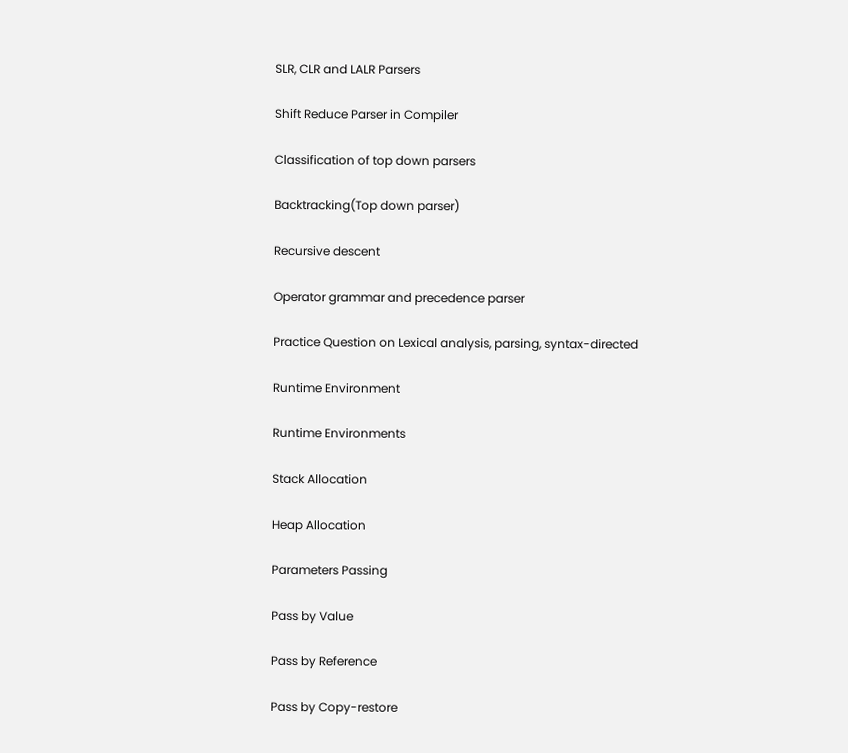SLR, CLR and LALR Parsers

Shift Reduce Parser in Compiler

Classification of top down parsers

Backtracking(Top down parser)

Recursive descent

Operator grammar and precedence parser

Practice Question on Lexical analysis, parsing, syntax-directed

Runtime Environment

Runtime Environments

Stack Allocation

Heap Allocation

Parameters Passing

Pass by Value

Pass by Reference

Pass by Copy-restore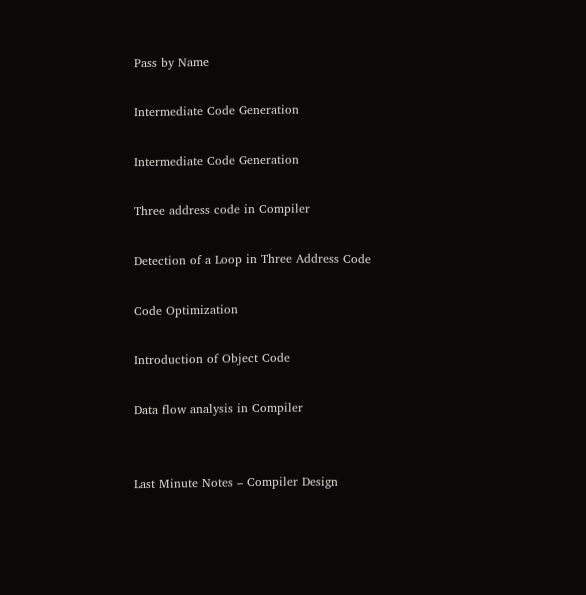Pass by Name

Intermediate Code Generation

Intermediate Code Generation

Three address code in Compiler

Detection of a Loop in Three Address Code

Code Optimization

Introduction of Object Code

Data flow analysis in Compiler


Last Minute Notes – Compiler Design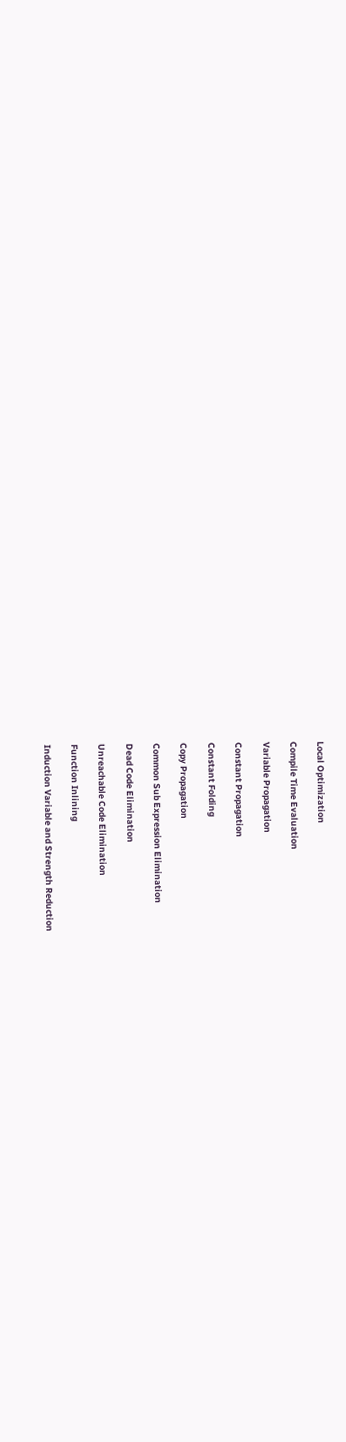Local Optimization

Compile Time Evaluation

Variable Propagation

Constant Propagation

Constant Folding

Copy Propagation

Common Sub Expression Elimination

Dead Code Elimination

Unreachable Code Elimination

Function Inlining

Induction Variable and Strength Reduction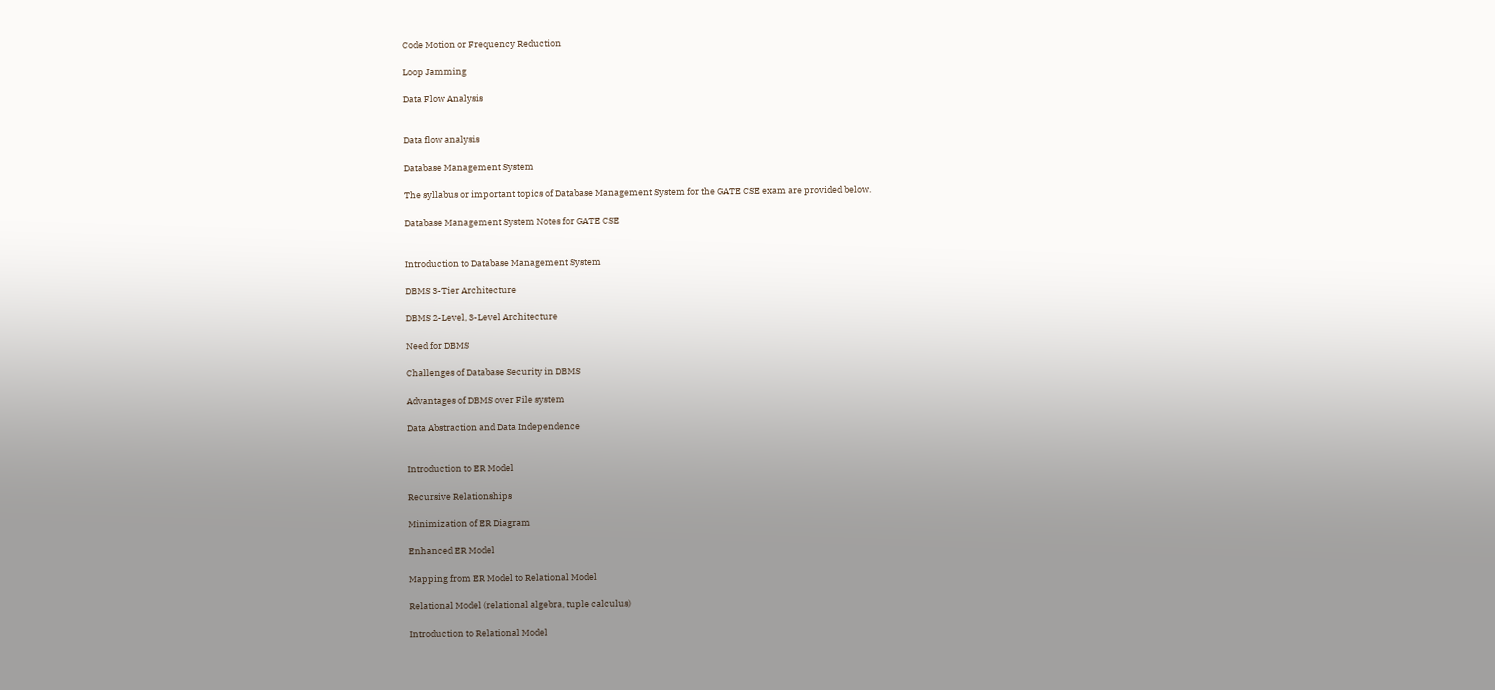Code Motion or Frequency Reduction

Loop Jamming

Data Flow Analysis


Data flow analysis

Database Management System

The syllabus or important topics of Database Management System for the GATE CSE exam are provided below.

Database Management System Notes for GATE CSE


Introduction to Database Management System

DBMS 3-Tier Architecture

DBMS 2-Level, 3-Level Architecture

Need for DBMS

Challenges of Database Security in DBMS

Advantages of DBMS over File system

Data Abstraction and Data Independence


Introduction to ER Model

Recursive Relationships

Minimization of ER Diagram

Enhanced ER Model

Mapping from ER Model to Relational Model

Relational Model (relational algebra, tuple calculus)

Introduction to Relational Model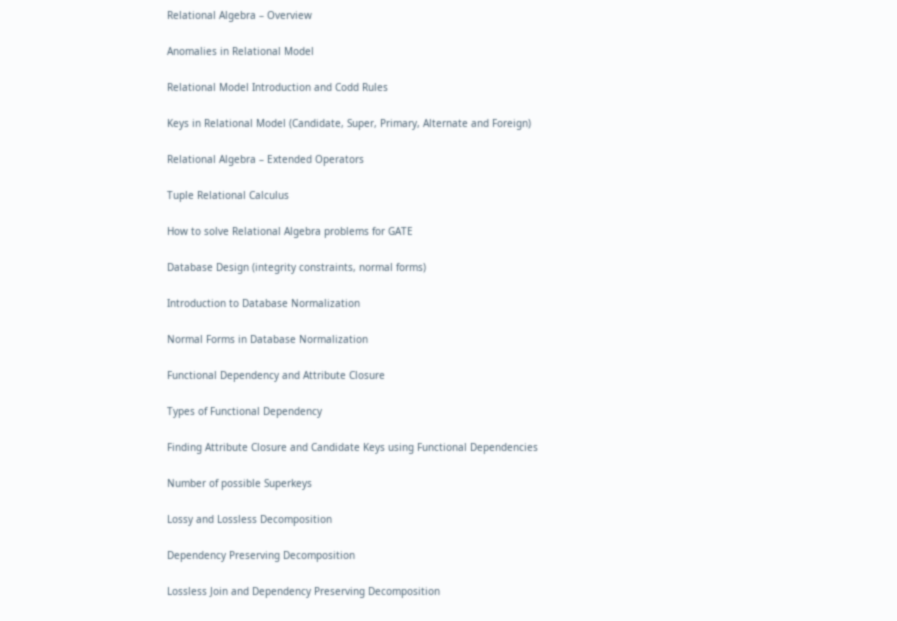Relational Algebra – Overview

Anomalies in Relational Model

Relational Model Introduction and Codd Rules

Keys in Relational Model (Candidate, Super, Primary, Alternate and Foreign)

Relational Algebra – Extended Operators

Tuple Relational Calculus

How to solve Relational Algebra problems for GATE

Database Design (integrity constraints, normal forms)

Introduction to Database Normalization

Normal Forms in Database Normalization

Functional Dependency and Attribute Closure

Types of Functional Dependency

Finding Attribute Closure and Candidate Keys using Functional Dependencies

Number of possible Superkeys

Lossy and Lossless Decomposition

Dependency Preserving Decomposition

Lossless Join and Dependency Preserving Decomposition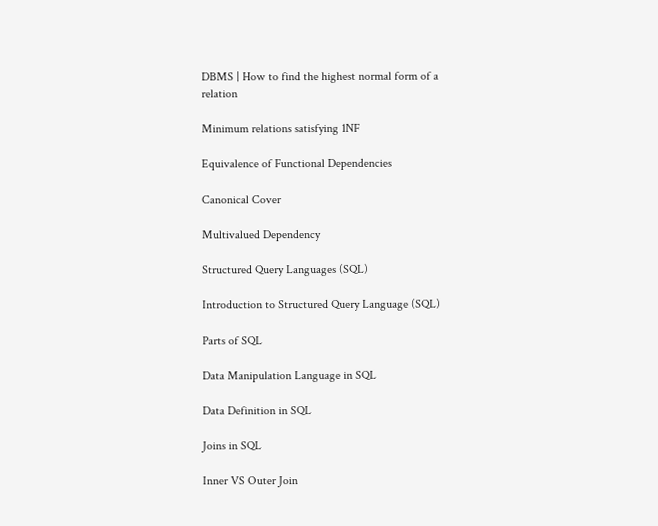DBMS | How to find the highest normal form of a relation

Minimum relations satisfying 1NF

Equivalence of Functional Dependencies

Canonical Cover

Multivalued Dependency

Structured Query Languages (SQL)

Introduction to Structured Query Language (SQL)

Parts of SQL

Data Manipulation Language in SQL

Data Definition in SQL

Joins in SQL

Inner VS Outer Join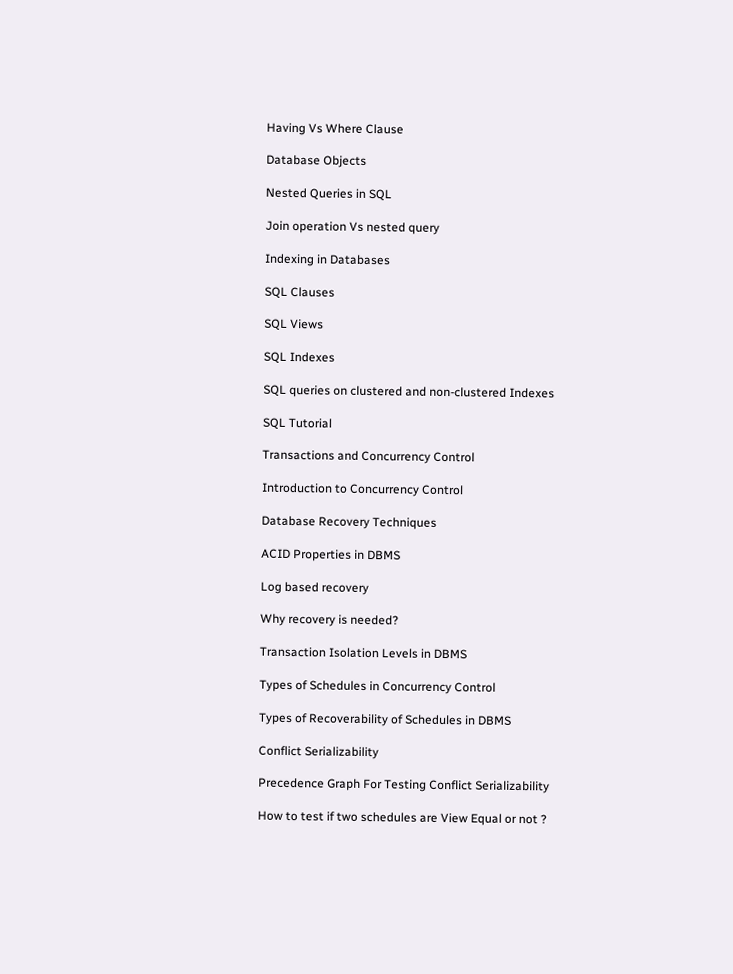Having Vs Where Clause

Database Objects

Nested Queries in SQL

Join operation Vs nested query

Indexing in Databases

SQL Clauses

SQL Views

SQL Indexes

SQL queries on clustered and non-clustered Indexes

SQL Tutorial

Transactions and Concurrency Control

Introduction to Concurrency Control

Database Recovery Techniques

ACID Properties in DBMS

Log based recovery

Why recovery is needed?

Transaction Isolation Levels in DBMS

Types of Schedules in Concurrency Control

Types of Recoverability of Schedules in DBMS

Conflict Serializability

Precedence Graph For Testing Conflict Serializability

How to test if two schedules are View Equal or not ?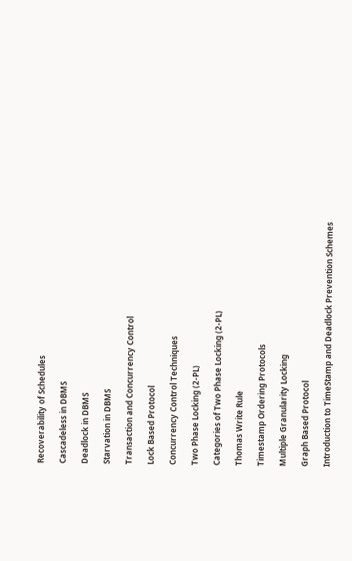Recoverability of Schedules

Cascadeless in DBMS

Deadlock in DBMS

Starvation in DBMS

Transaction and Concurrency Control

Lock Based Protocol

Concurrency Control Techniques

Two Phase Locking (2-PL)

Categories of Two Phase Locking (2-PL)

Thomas Write Rule

Timestamp Ordering Protocols

Multiple Granularity Locking

Graph Based Protocol

Introduction to TimeStamp and Deadlock Prevention Schemes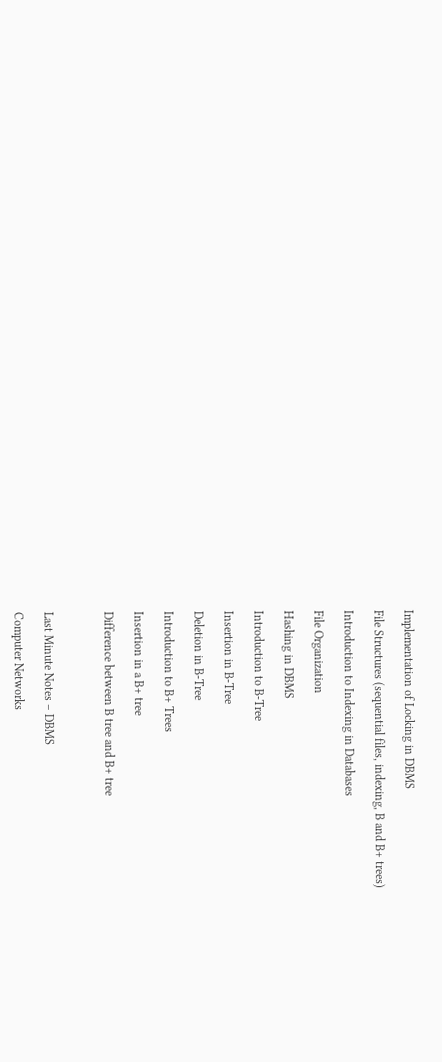Implementation of Locking in DBMS

File Structures (sequential files, indexing, B and B+ trees)

Introduction to Indexing in Databases

File Organization

Hashing in DBMS

Introduction to B-Tree

Insertion in B-Tree

Deletion in B-Tree

Introduction to B+ Trees

Insertion in a B+ tree

Difference between B tree and B+ tree



Last Minute Notes – DBMS

Computer Networks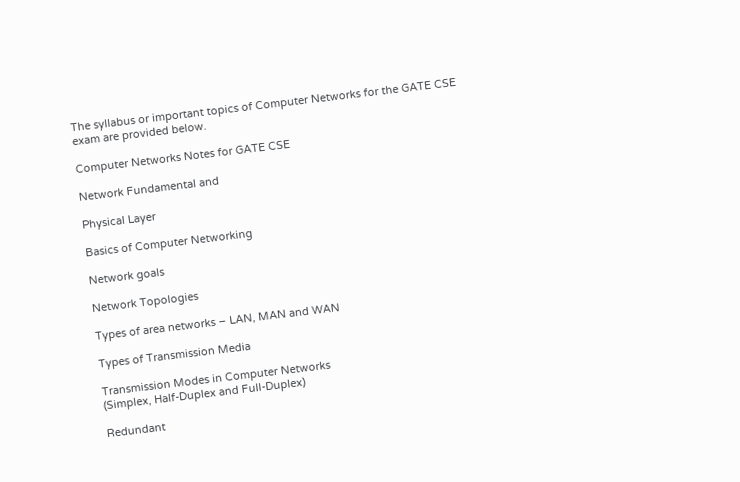The syllabus or important topics of Computer Networks for the GATE CSE exam are provided below.

Computer Networks Notes for GATE CSE

Network Fundamental and

Physical Layer

Basics of Computer Networking

Network goals

Network Topologies

Types of area networks – LAN, MAN and WAN

Types of Transmission Media

Transmission Modes in Computer Networks
(Simplex, Half-Duplex and Full-Duplex)

Redundant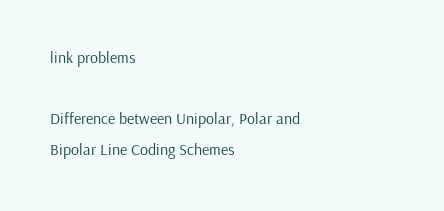link problems

Difference between Unipolar, Polar and
Bipolar Line Coding Schemes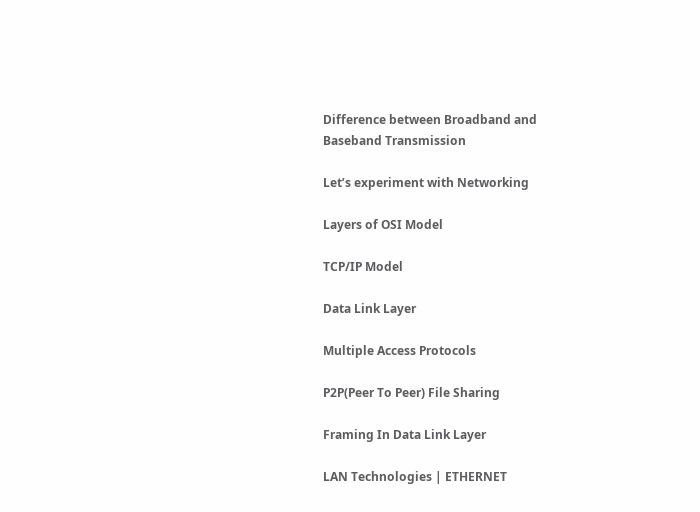Difference between Broadband and
Baseband Transmission

Let’s experiment with Networking

Layers of OSI Model

TCP/IP Model

Data Link Layer

Multiple Access Protocols

P2P(Peer To Peer) File Sharing

Framing In Data Link Layer

LAN Technologies | ETHERNET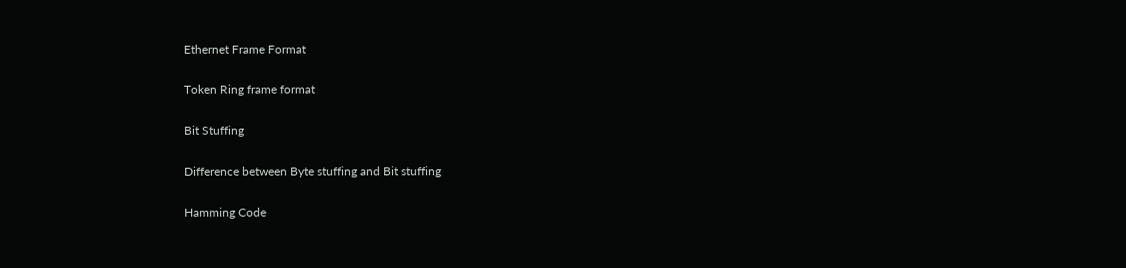Ethernet Frame Format

Token Ring frame format

Bit Stuffing

Difference between Byte stuffing and Bit stuffing

Hamming Code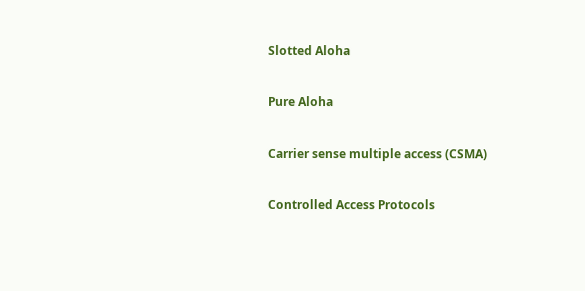Slotted Aloha

Pure Aloha

Carrier sense multiple access (CSMA)

Controlled Access Protocols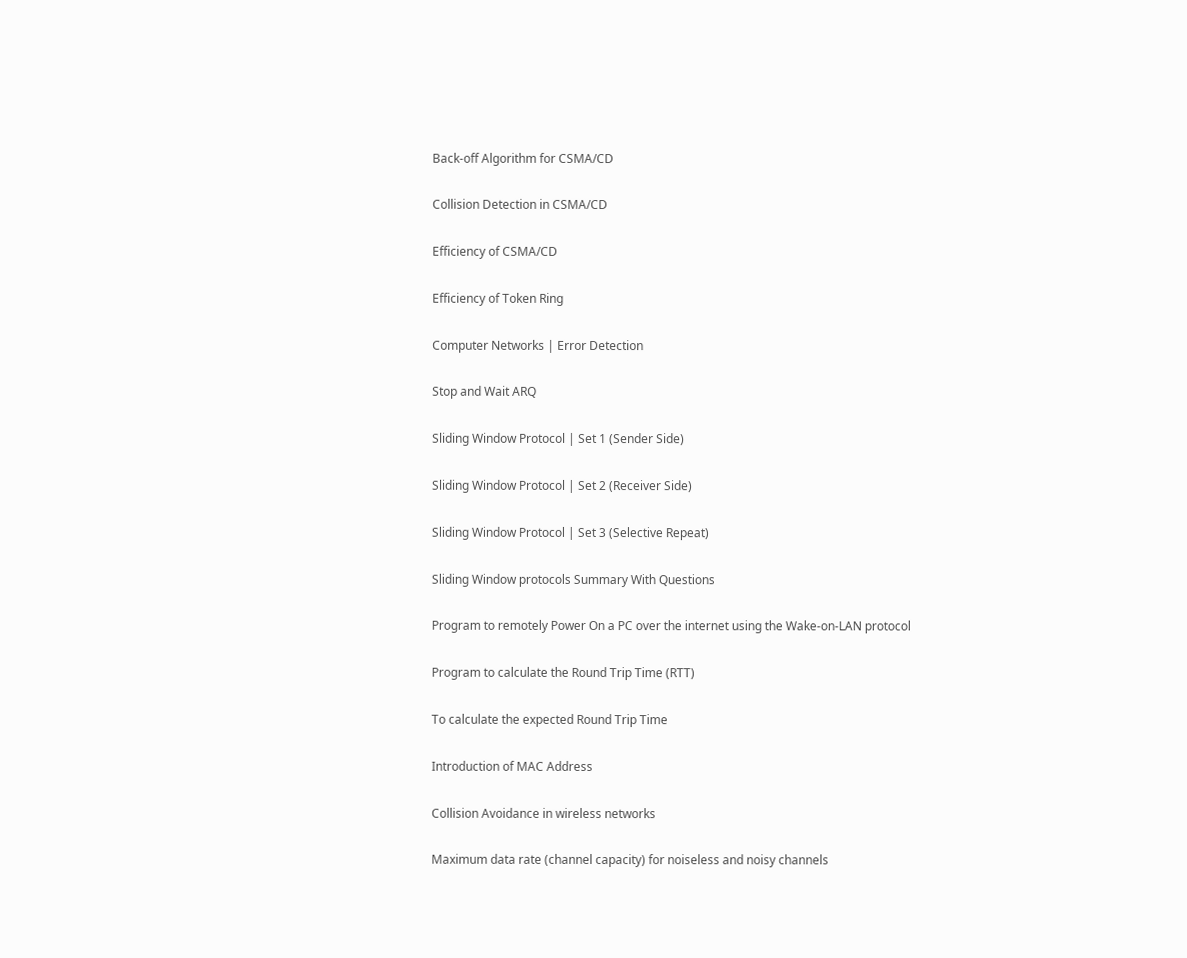Back-off Algorithm for CSMA/CD

Collision Detection in CSMA/CD

Efficiency of CSMA/CD

Efficiency of Token Ring

Computer Networks | Error Detection

Stop and Wait ARQ

Sliding Window Protocol | Set 1 (Sender Side)

Sliding Window Protocol | Set 2 (Receiver Side)

Sliding Window Protocol | Set 3 (Selective Repeat)

Sliding Window protocols Summary With Questions

Program to remotely Power On a PC over the internet using the Wake-on-LAN protocol

Program to calculate the Round Trip Time (RTT)

To calculate the expected Round Trip Time

Introduction of MAC Address

Collision Avoidance in wireless networks

Maximum data rate (channel capacity) for noiseless and noisy channels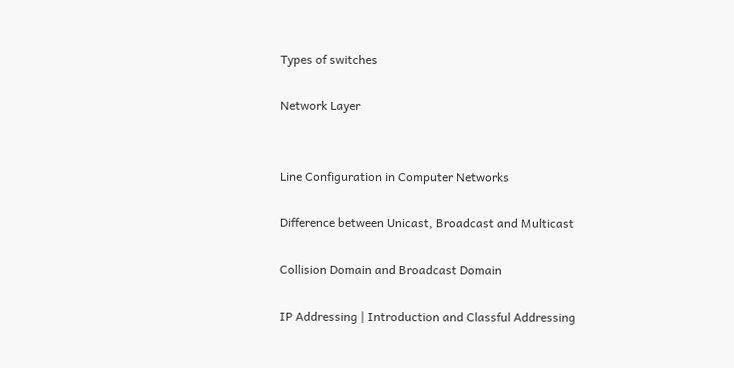Types of switches

Network Layer


Line Configuration in Computer Networks

Difference between Unicast, Broadcast and Multicast

Collision Domain and Broadcast Domain

IP Addressing | Introduction and Classful Addressing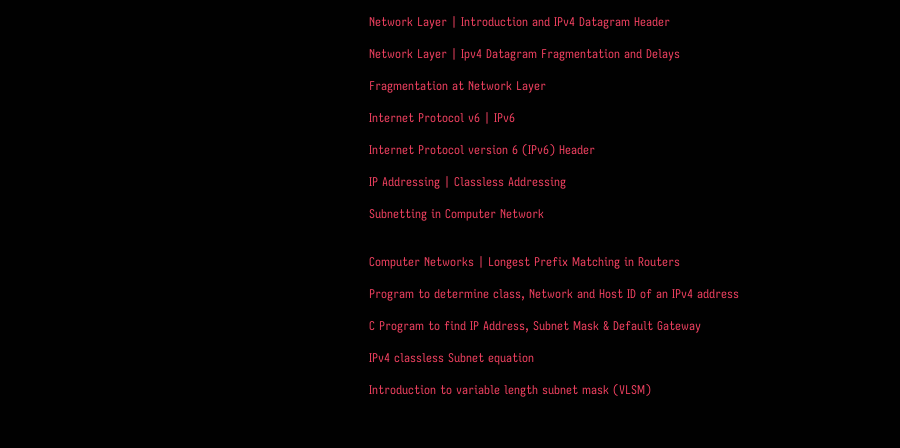Network Layer | Introduction and IPv4 Datagram Header

Network Layer | Ipv4 Datagram Fragmentation and Delays

Fragmentation at Network Layer

Internet Protocol v6 | IPv6

Internet Protocol version 6 (IPv6) Header

IP Addressing | Classless Addressing

Subnetting in Computer Network


Computer Networks | Longest Prefix Matching in Routers

Program to determine class, Network and Host ID of an IPv4 address

C Program to find IP Address, Subnet Mask & Default Gateway

IPv4 classless Subnet equation

Introduction to variable length subnet mask (VLSM)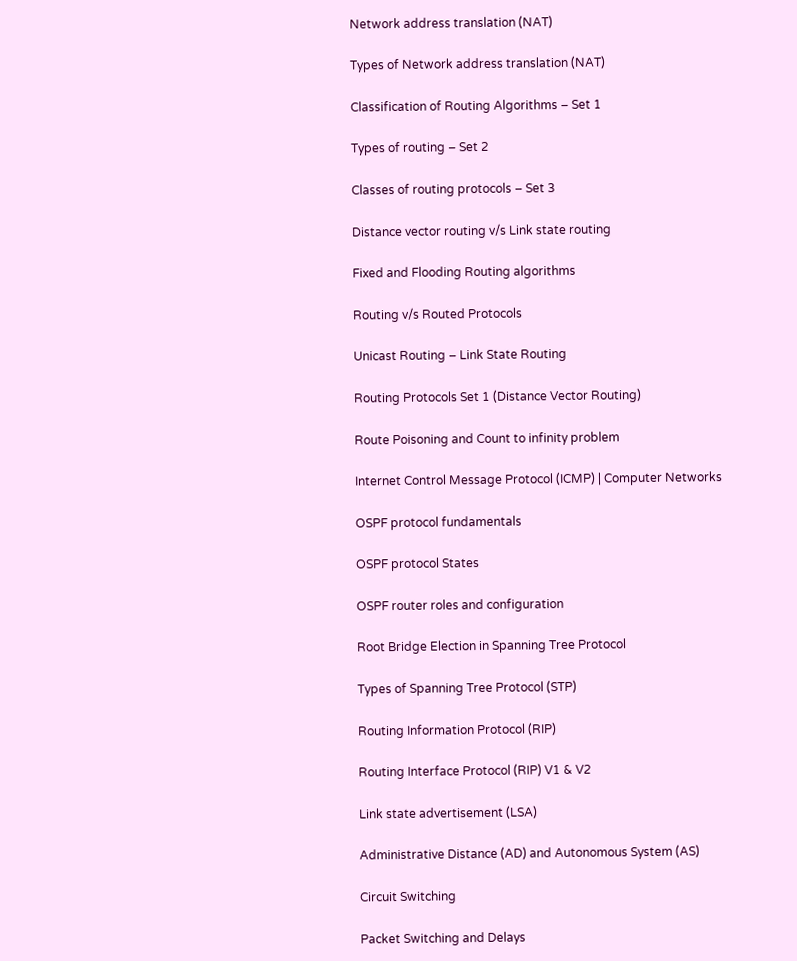Network address translation (NAT)

Types of Network address translation (NAT)

Classification of Routing Algorithms – Set 1

Types of routing – Set 2

Classes of routing protocols – Set 3

Distance vector routing v/s Link state routing

Fixed and Flooding Routing algorithms

Routing v/s Routed Protocols

Unicast Routing – Link State Routing

Routing Protocols Set 1 (Distance Vector Routing)

Route Poisoning and Count to infinity problem

Internet Control Message Protocol (ICMP) | Computer Networks

OSPF protocol fundamentals

OSPF protocol States

OSPF router roles and configuration

Root Bridge Election in Spanning Tree Protocol

Types of Spanning Tree Protocol (STP)

Routing Information Protocol (RIP)

Routing Interface Protocol (RIP) V1 & V2

Link state advertisement (LSA)

Administrative Distance (AD) and Autonomous System (AS)

Circuit Switching

Packet Switching and Delays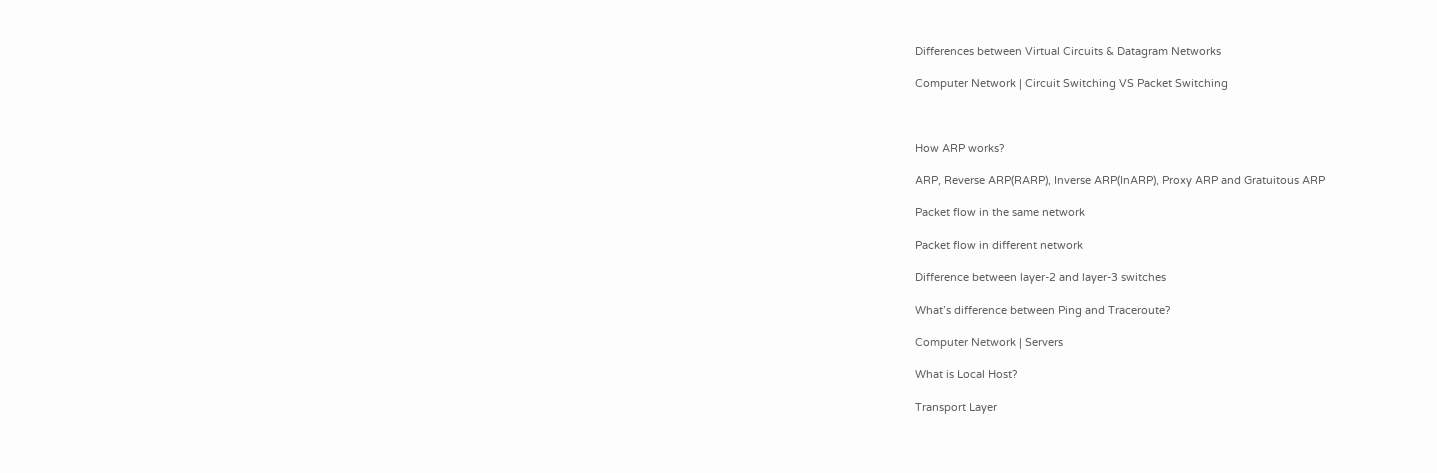Differences between Virtual Circuits & Datagram Networks

Computer Network | Circuit Switching VS Packet Switching



How ARP works?

ARP, Reverse ARP(RARP), Inverse ARP(InARP), Proxy ARP and Gratuitous ARP

Packet flow in the same network

Packet flow in different network

Difference between layer-2 and layer-3 switches

What’s difference between Ping and Traceroute?

Computer Network | Servers

What is Local Host?

Transport Layer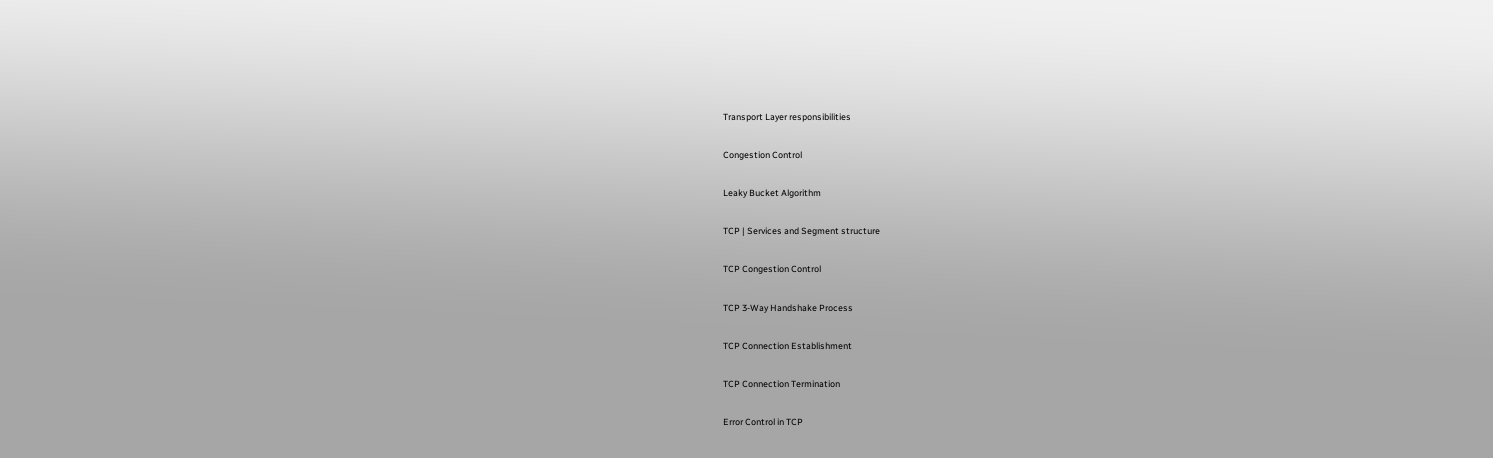Transport Layer responsibilities

Congestion Control

Leaky Bucket Algorithm

TCP | Services and Segment structure

TCP Congestion Control

TCP 3-Way Handshake Process

TCP Connection Establishment

TCP Connection Termination

Error Control in TCP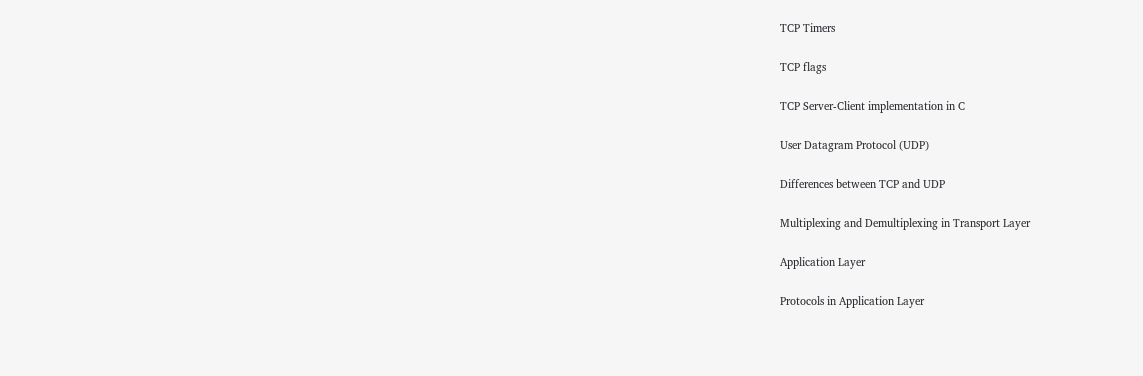TCP Timers

TCP flags

TCP Server-Client implementation in C

User Datagram Protocol (UDP)

Differences between TCP and UDP

Multiplexing and Demultiplexing in Transport Layer

Application Layer

Protocols in Application Layer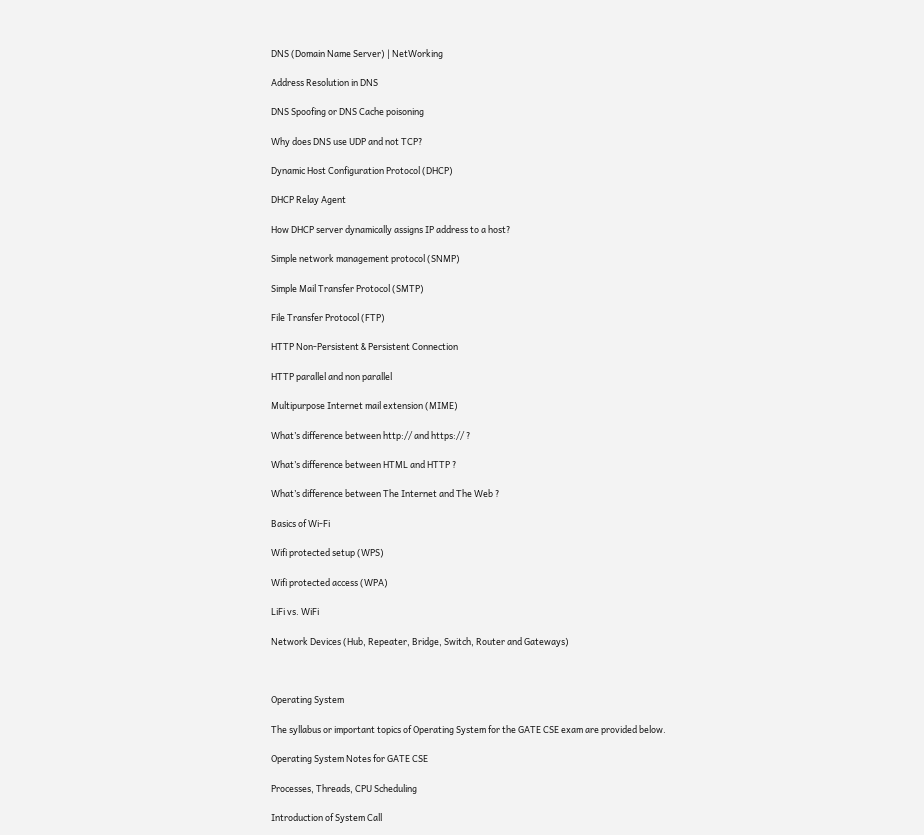DNS (Domain Name Server) | NetWorking

Address Resolution in DNS

DNS Spoofing or DNS Cache poisoning

Why does DNS use UDP and not TCP?

Dynamic Host Configuration Protocol (DHCP)

DHCP Relay Agent

How DHCP server dynamically assigns IP address to a host?

Simple network management protocol (SNMP)

Simple Mail Transfer Protocol (SMTP)

File Transfer Protocol (FTP)

HTTP Non-Persistent & Persistent Connection

HTTP parallel and non parallel

Multipurpose Internet mail extension (MIME)

What’s difference between http:// and https:// ?

What’s difference between HTML and HTTP ?

What’s difference between The Internet and The Web ?

Basics of Wi-Fi

Wifi protected setup (WPS)

Wifi protected access (WPA)

LiFi vs. WiFi

Network Devices (Hub, Repeater, Bridge, Switch, Router and Gateways)



Operating System

The syllabus or important topics of Operating System for the GATE CSE exam are provided below.

Operating System Notes for GATE CSE

Processes, Threads, CPU Scheduling

Introduction of System Call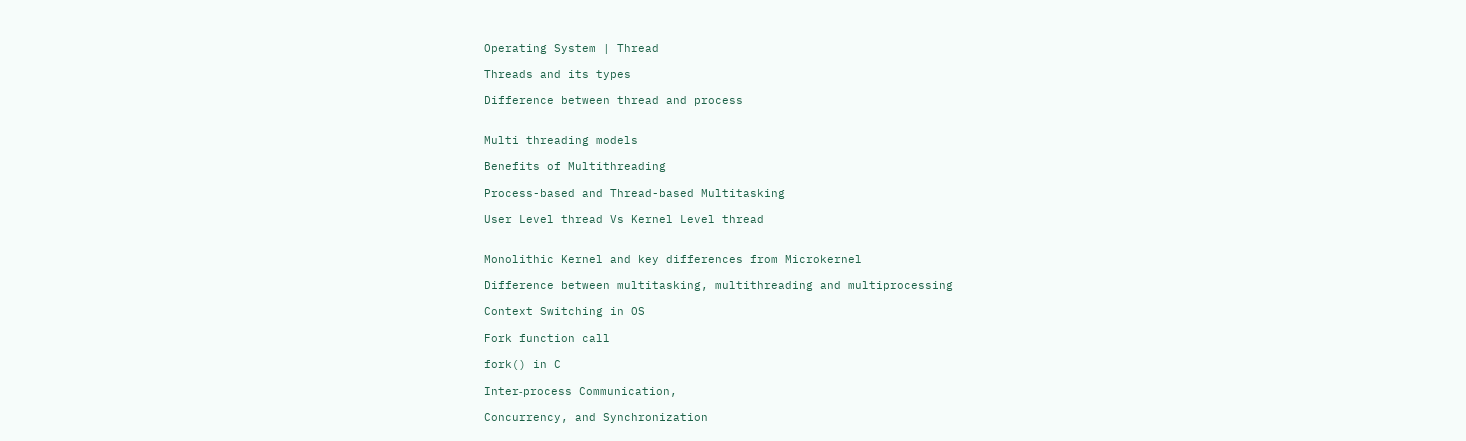Operating System | Thread

Threads and its types

Difference between thread and process


Multi threading models

Benefits of Multithreading

Process-based and Thread-based Multitasking

User Level thread Vs Kernel Level thread


Monolithic Kernel and key differences from Microkernel

Difference between multitasking, multithreading and multiprocessing

Context Switching in OS

Fork function call

fork() in C

Inter‐process Communication,

Concurrency, and Synchronization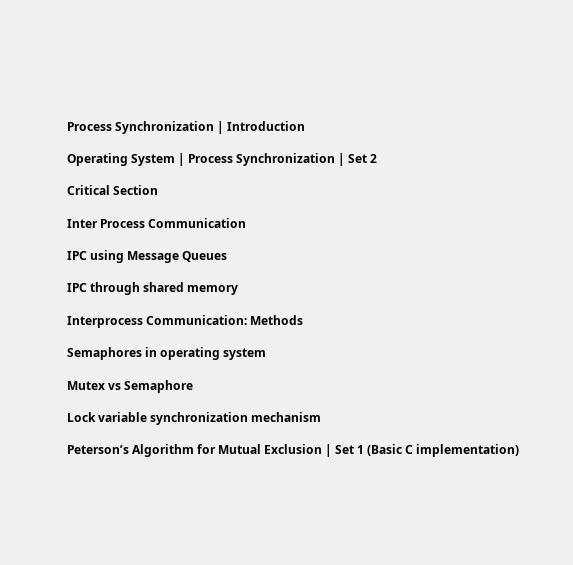Process Synchronization | Introduction

Operating System | Process Synchronization | Set 2

Critical Section

Inter Process Communication

IPC using Message Queues

IPC through shared memory

Interprocess Communication: Methods

Semaphores in operating system

Mutex vs Semaphore

Lock variable synchronization mechanism

Peterson’s Algorithm for Mutual Exclusion | Set 1 (Basic C implementation)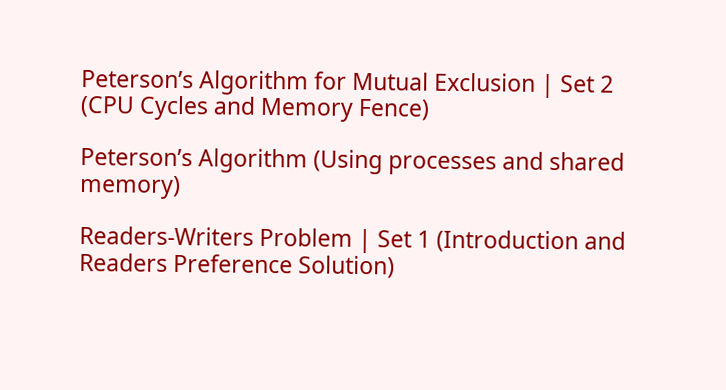Peterson’s Algorithm for Mutual Exclusion | Set 2 (CPU Cycles and Memory Fence)

Peterson’s Algorithm (Using processes and shared memory)

Readers-Writers Problem | Set 1 (Introduction and Readers Preference Solution)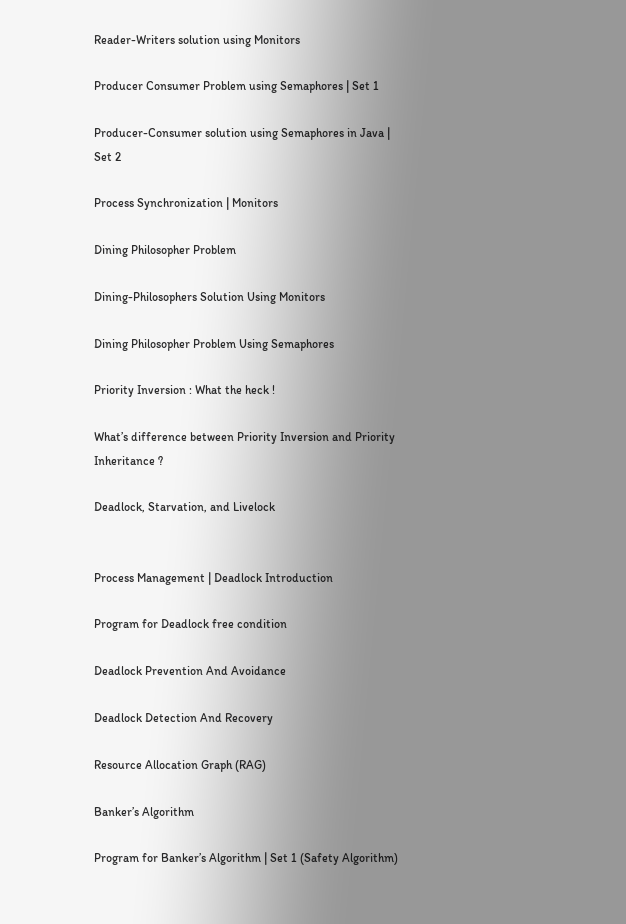Reader-Writers solution using Monitors

Producer Consumer Problem using Semaphores | Set 1

Producer-Consumer solution using Semaphores in Java | Set 2

Process Synchronization | Monitors

Dining Philosopher Problem

Dining-Philosophers Solution Using Monitors

Dining Philosopher Problem Using Semaphores

Priority Inversion : What the heck !

What’s difference between Priority Inversion and Priority Inheritance ?

Deadlock, Starvation, and Livelock


Process Management | Deadlock Introduction

Program for Deadlock free condition

Deadlock Prevention And Avoidance

Deadlock Detection And Recovery

Resource Allocation Graph (RAG)

Banker’s Algorithm

Program for Banker’s Algorithm | Set 1 (Safety Algorithm)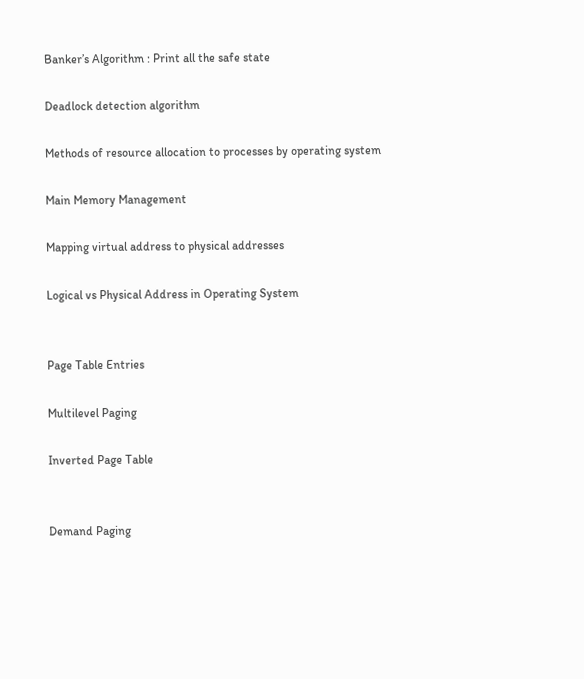Banker’s Algorithm : Print all the safe state

Deadlock detection algorithm

Methods of resource allocation to processes by operating system

Main Memory Management

Mapping virtual address to physical addresses

Logical vs Physical Address in Operating System


Page Table Entries

Multilevel Paging

Inverted Page Table


Demand Paging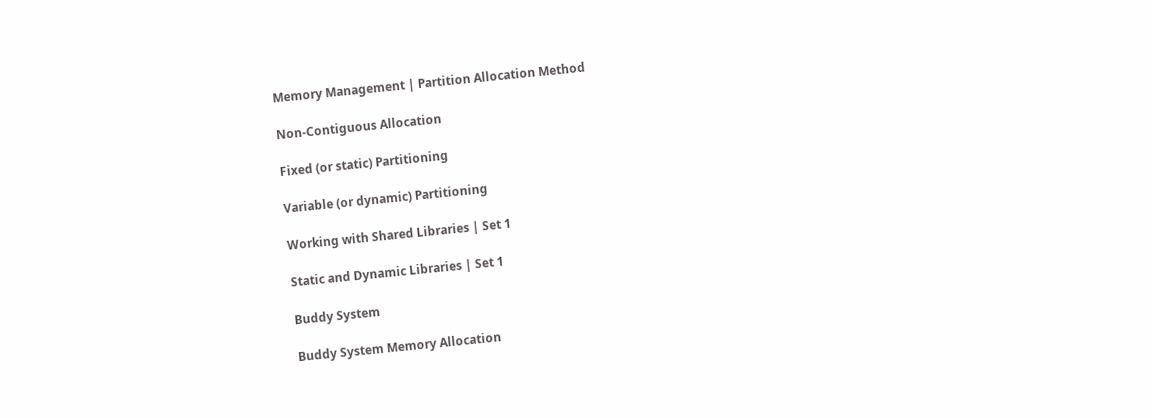Memory Management | Partition Allocation Method

Non-Contiguous Allocation

Fixed (or static) Partitioning

Variable (or dynamic) Partitioning

Working with Shared Libraries | Set 1

Static and Dynamic Libraries | Set 1

Buddy System

Buddy System Memory Allocation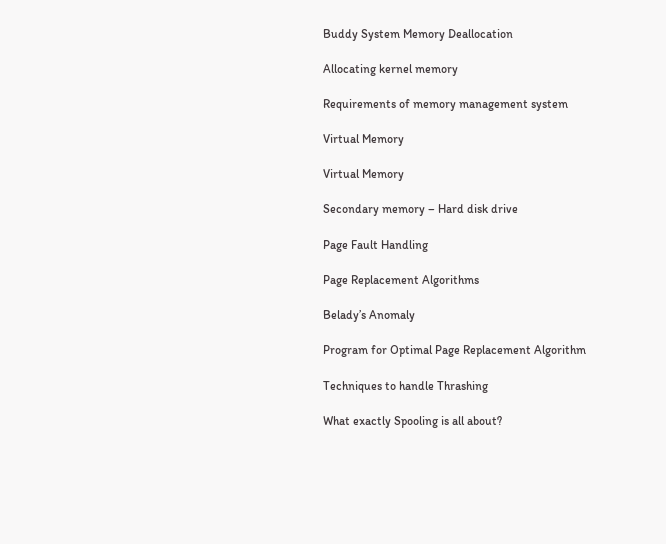Buddy System Memory Deallocation

Allocating kernel memory

Requirements of memory management system

Virtual Memory

Virtual Memory

Secondary memory – Hard disk drive

Page Fault Handling

Page Replacement Algorithms

Belady’s Anomaly

Program for Optimal Page Replacement Algorithm

Techniques to handle Thrashing

What exactly Spooling is all about?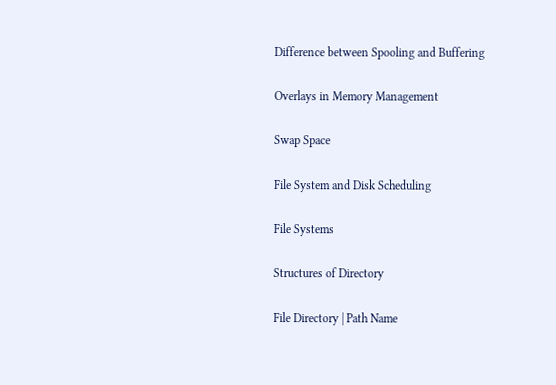Difference between Spooling and Buffering

Overlays in Memory Management

Swap Space

File System and Disk Scheduling

File Systems

Structures of Directory

File Directory | Path Name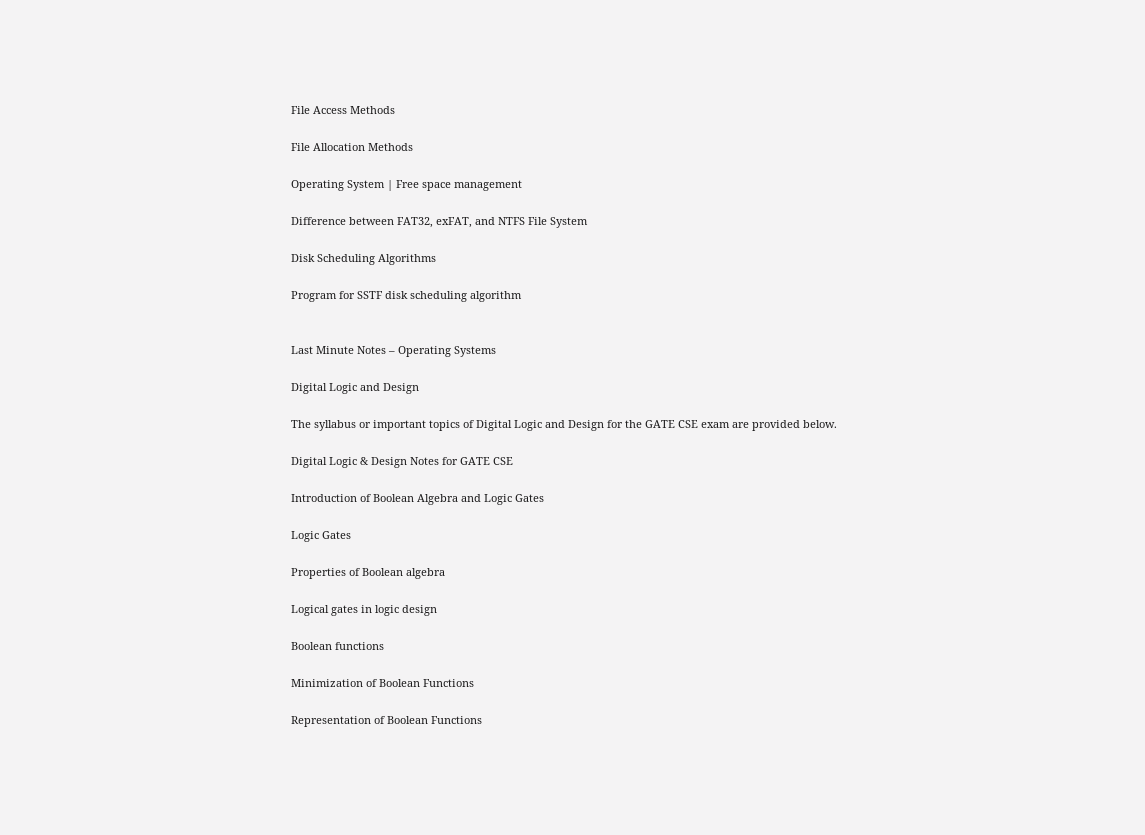File Access Methods

File Allocation Methods

Operating System | Free space management

Difference between FAT32, exFAT, and NTFS File System

Disk Scheduling Algorithms

Program for SSTF disk scheduling algorithm


Last Minute Notes – Operating Systems

Digital Logic and Design

The syllabus or important topics of Digital Logic and Design for the GATE CSE exam are provided below.

Digital Logic & Design Notes for GATE CSE

Introduction of Boolean Algebra and Logic Gates

Logic Gates

Properties of Boolean algebra

Logical gates in logic design

Boolean functions

Minimization of Boolean Functions

Representation of Boolean Functions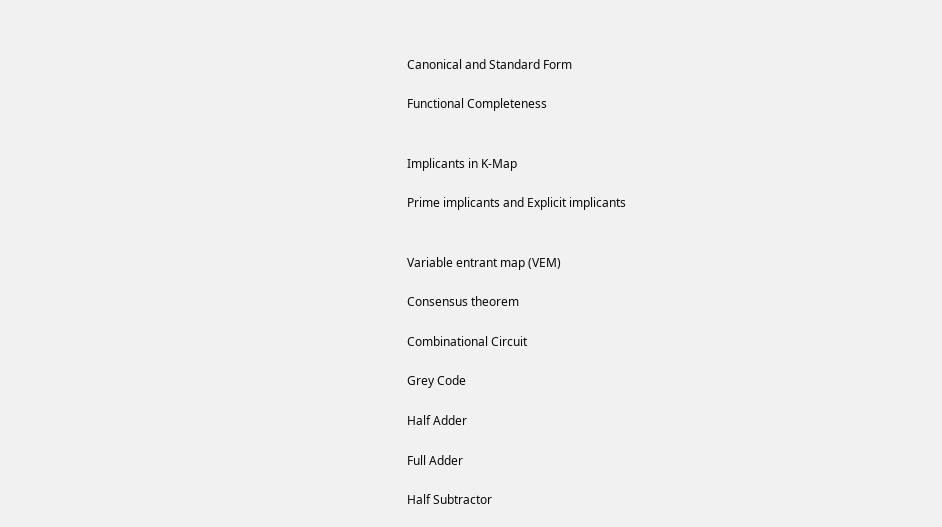Canonical and Standard Form

Functional Completeness


Implicants in K-Map

Prime implicants and Explicit implicants


Variable entrant map (VEM)

Consensus theorem

Combinational Circuit

Grey Code

Half Adder

Full Adder

Half Subtractor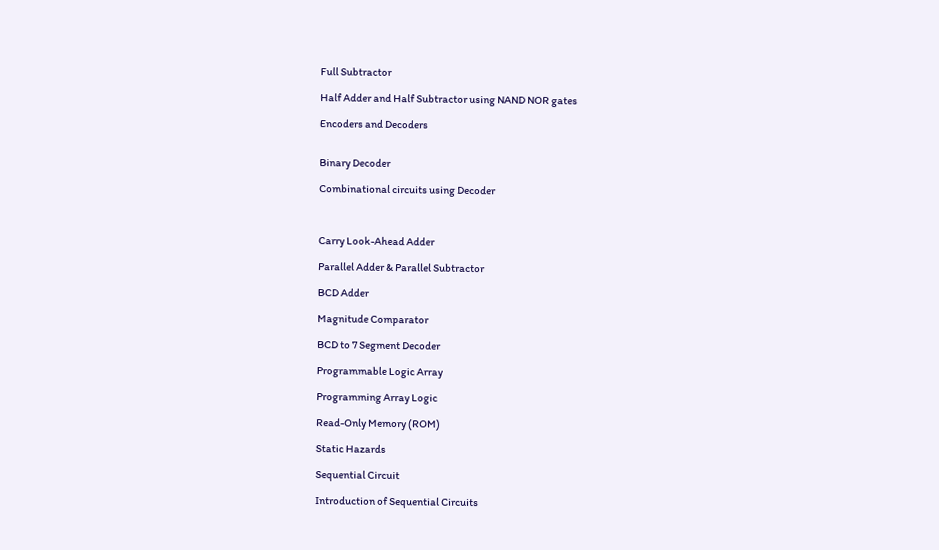Full Subtractor

Half Adder and Half Subtractor using NAND NOR gates

Encoders and Decoders


Binary Decoder

Combinational circuits using Decoder



Carry Look-Ahead Adder

Parallel Adder & Parallel Subtractor

BCD Adder

Magnitude Comparator

BCD to 7 Segment Decoder

Programmable Logic Array

Programming Array Logic

Read-Only Memory (ROM)

Static Hazards

Sequential Circuit

Introduction of Sequential Circuits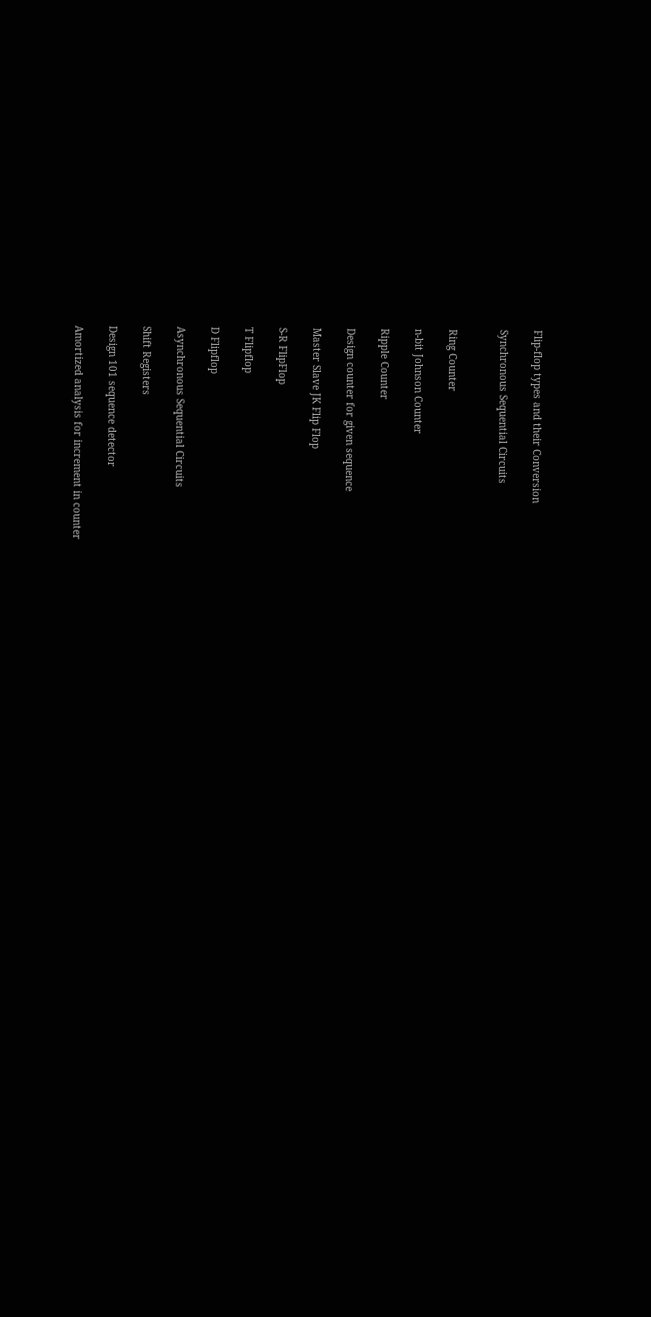Flip-flop types and their Conversion

Synchronous Sequential Circuits


Ring Counter

n-bit Johnson Counter

Ripple Counter

Design counter for given sequence

Master Slave JK Flip Flop

S-R FlipFlop

T Flipflop

D Flipflop

Asynchronous Sequential Circuits

Shift Registers

Design 101 sequence detector

Amortized analysis for increment in counter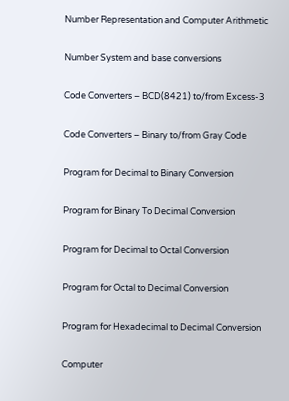Number Representation and Computer Arithmetic

Number System and base conversions

Code Converters – BCD(8421) to/from Excess-3

Code Converters – Binary to/from Gray Code

Program for Decimal to Binary Conversion

Program for Binary To Decimal Conversion

Program for Decimal to Octal Conversion

Program for Octal to Decimal Conversion

Program for Hexadecimal to Decimal Conversion

Computer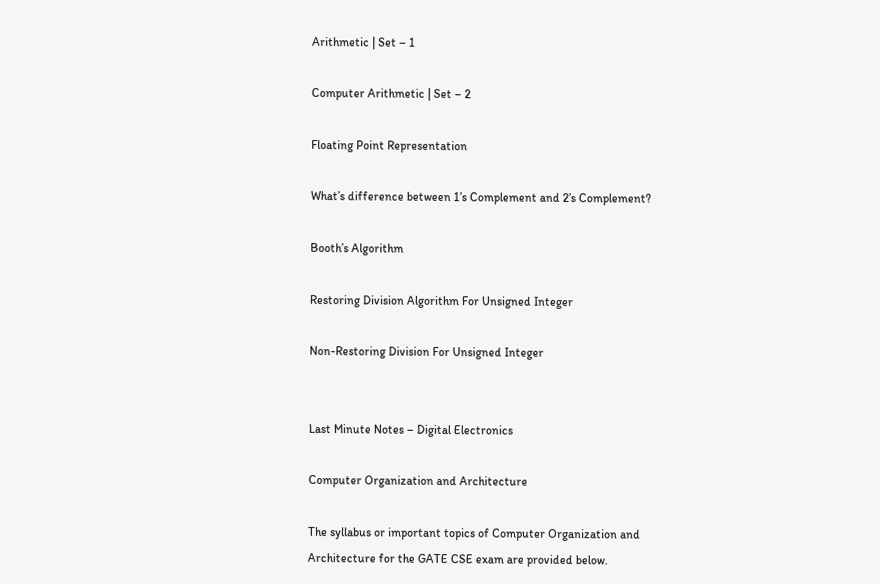Arithmetic | Set – 1

Computer Arithmetic | Set – 2

Floating Point Representation

What’s difference between 1’s Complement and 2’s Complement?

Booth’s Algorithm

Restoring Division Algorithm For Unsigned Integer

Non-Restoring Division For Unsigned Integer


Last Minute Notes – Digital Electronics

Computer Organization and Architecture

The syllabus or important topics of Computer Organization and Architecture for the GATE CSE exam are provided below.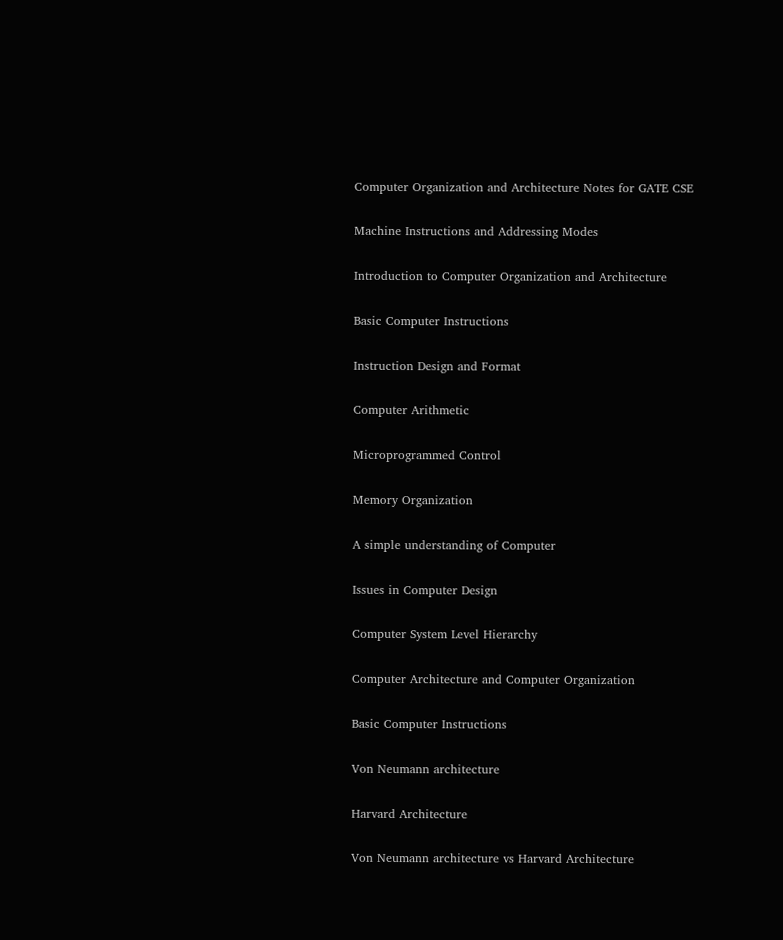Computer Organization and Architecture Notes for GATE CSE

Machine Instructions and Addressing Modes

Introduction to Computer Organization and Architecture

Basic Computer Instructions

Instruction Design and Format

Computer Arithmetic

Microprogrammed Control

Memory Organization

A simple understanding of Computer

Issues in Computer Design

Computer System Level Hierarchy

Computer Architecture and Computer Organization

Basic Computer Instructions

Von Neumann architecture

Harvard Architecture

Von Neumann architecture vs Harvard Architecture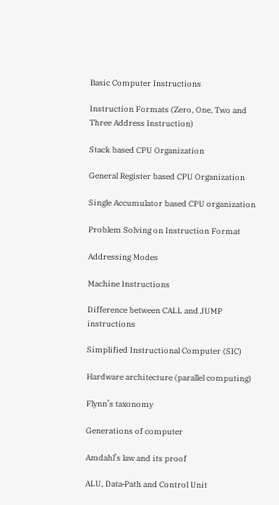Basic Computer Instructions

Instruction Formats (Zero, One, Two and Three Address Instruction)

Stack based CPU Organization

General Register based CPU Organization

Single Accumulator based CPU organization

Problem Solving on Instruction Format

Addressing Modes

Machine Instructions

Difference between CALL and JUMP instructions

Simplified Instructional Computer (SIC)

Hardware architecture (parallel computing)

Flynn’s taxonomy

Generations of computer

Amdahl’s law and its proof

ALU, Data‐Path and Control Unit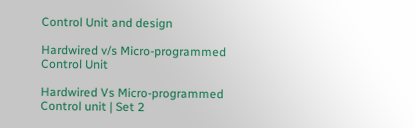Control Unit and design

Hardwired v/s Micro-programmed Control Unit

Hardwired Vs Micro-programmed Control unit | Set 2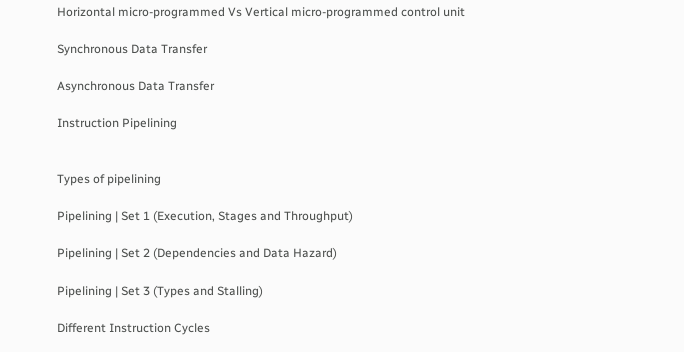Horizontal micro-programmed Vs Vertical micro-programmed control unit

Synchronous Data Transfer

Asynchronous Data Transfer

Instruction Pipelining


Types of pipelining

Pipelining | Set 1 (Execution, Stages and Throughput)

Pipelining | Set 2 (Dependencies and Data Hazard)

Pipelining | Set 3 (Types and Stalling)

Different Instruction Cycles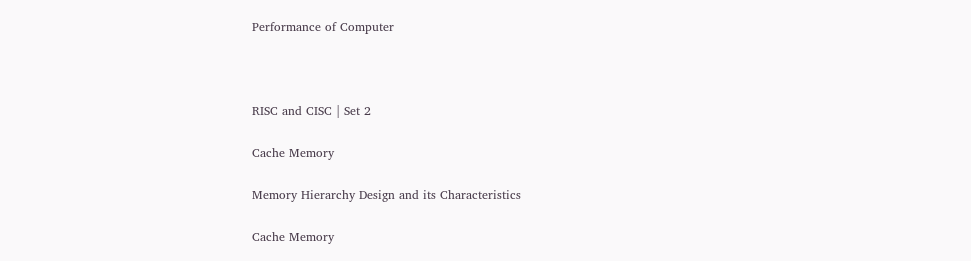Performance of Computer



RISC and CISC | Set 2

Cache Memory

Memory Hierarchy Design and its Characteristics

Cache Memory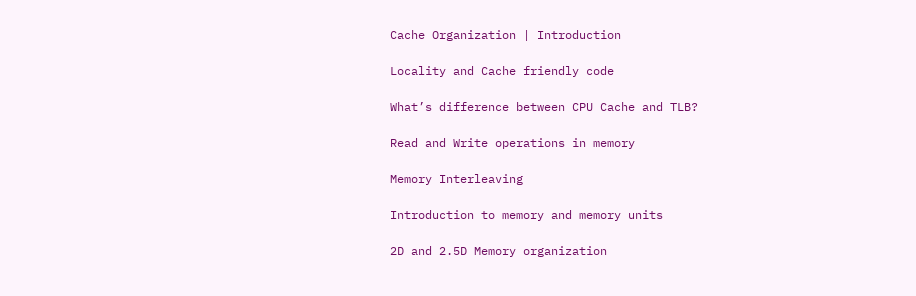Cache Organization | Introduction

Locality and Cache friendly code

What’s difference between CPU Cache and TLB?

Read and Write operations in memory

Memory Interleaving

Introduction to memory and memory units

2D and 2.5D Memory organization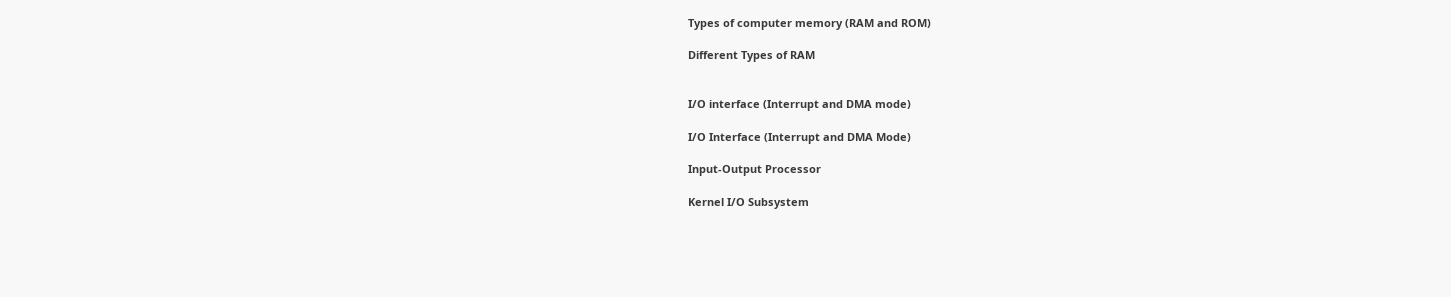Types of computer memory (RAM and ROM)

Different Types of RAM


I/O interface (Interrupt and DMA mode)

I/O Interface (Interrupt and DMA Mode)

Input-Output Processor

Kernel I/O Subsystem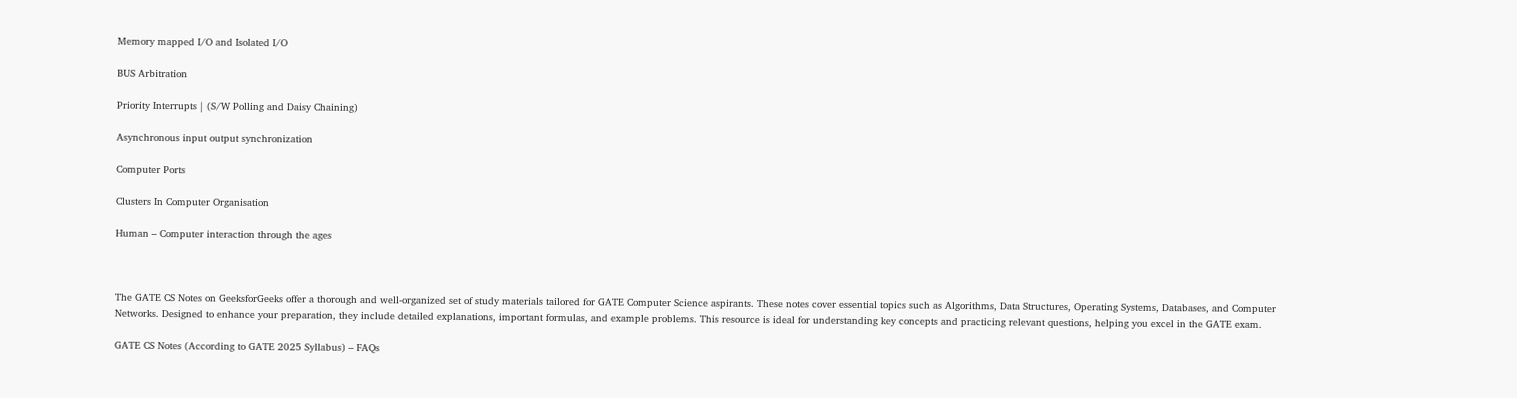Memory mapped I/O and Isolated I/O

BUS Arbitration

Priority Interrupts | (S/W Polling and Daisy Chaining)

Asynchronous input output synchronization

Computer Ports

Clusters In Computer Organisation

Human – Computer interaction through the ages



The GATE CS Notes on GeeksforGeeks offer a thorough and well-organized set of study materials tailored for GATE Computer Science aspirants. These notes cover essential topics such as Algorithms, Data Structures, Operating Systems, Databases, and Computer Networks. Designed to enhance your preparation, they include detailed explanations, important formulas, and example problems. This resource is ideal for understanding key concepts and practicing relevant questions, helping you excel in the GATE exam.

GATE CS Notes (According to GATE 2025 Syllabus) – FAQs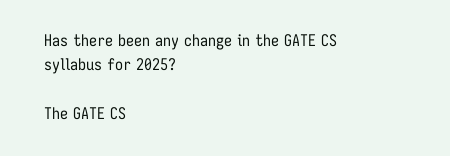Has there been any change in the GATE CS syllabus for 2025?

The GATE CS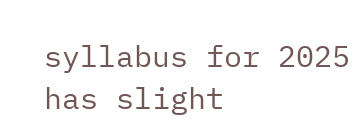syllabus for 2025 has slight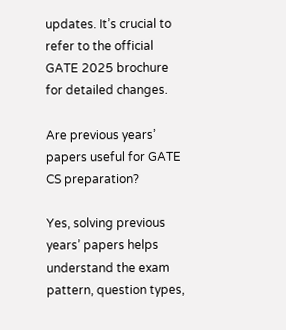updates. It’s crucial to refer to the official GATE 2025 brochure for detailed changes.

Are previous years’ papers useful for GATE CS preparation?

Yes, solving previous years’ papers helps understand the exam pattern, question types,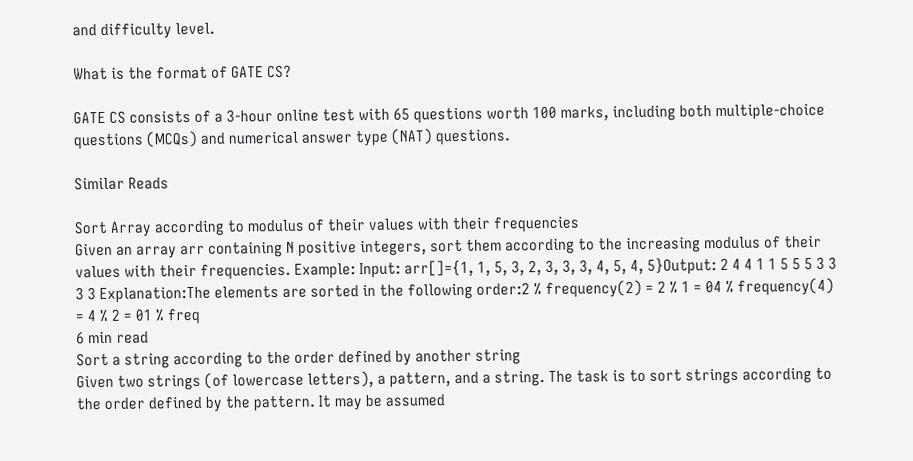and difficulty level.

What is the format of GATE CS?

GATE CS consists of a 3-hour online test with 65 questions worth 100 marks, including both multiple-choice questions (MCQs) and numerical answer type (NAT) questions.

Similar Reads

Sort Array according to modulus of their values with their frequencies
Given an array arr containing N positive integers, sort them according to the increasing modulus of their values with their frequencies. Example: Input: arr[]={1, 1, 5, 3, 2, 3, 3, 3, 4, 5, 4, 5}Output: 2 4 4 1 1 5 5 5 3 3 3 3 Explanation:The elements are sorted in the following order:2 % frequency(2) = 2 % 1 = 04 % frequency(4) = 4 % 2 = 01 % freq
6 min read
Sort a string according to the order defined by another string
Given two strings (of lowercase letters), a pattern, and a string. The task is to sort strings according to the order defined by the pattern. It may be assumed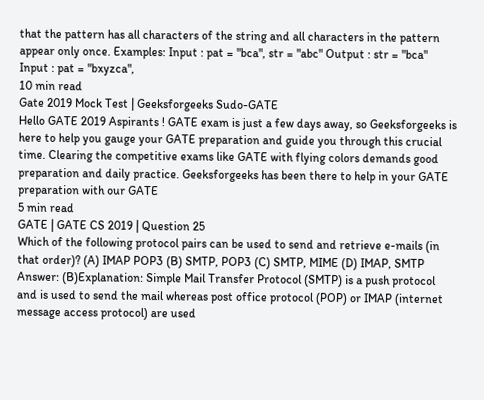that the pattern has all characters of the string and all characters in the pattern appear only once. Examples: Input : pat = "bca", str = "abc" Output : str = "bca" Input : pat = "bxyzca",
10 min read
Gate 2019 Mock Test | Geeksforgeeks Sudo-GATE
Hello GATE 2019 Aspirants ! GATE exam is just a few days away, so Geeksforgeeks is here to help you gauge your GATE preparation and guide you through this crucial time. Clearing the competitive exams like GATE with flying colors demands good preparation and daily practice. Geeksforgeeks has been there to help in your GATE preparation with our GATE
5 min read
GATE | GATE CS 2019 | Question 25
Which of the following protocol pairs can be used to send and retrieve e-mails (in that order)? (A) IMAP POP3 (B) SMTP, POP3 (C) SMTP, MIME (D) IMAP, SMTP Answer: (B)Explanation: Simple Mail Transfer Protocol (SMTP) is a push protocol and is used to send the mail whereas post office protocol (POP) or IMAP (internet message access protocol) are used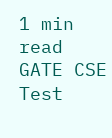1 min read
GATE CSE Test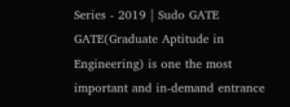Series - 2019 | Sudo GATE
GATE(Graduate Aptitude in Engineering) is one the most important and in-demand entrance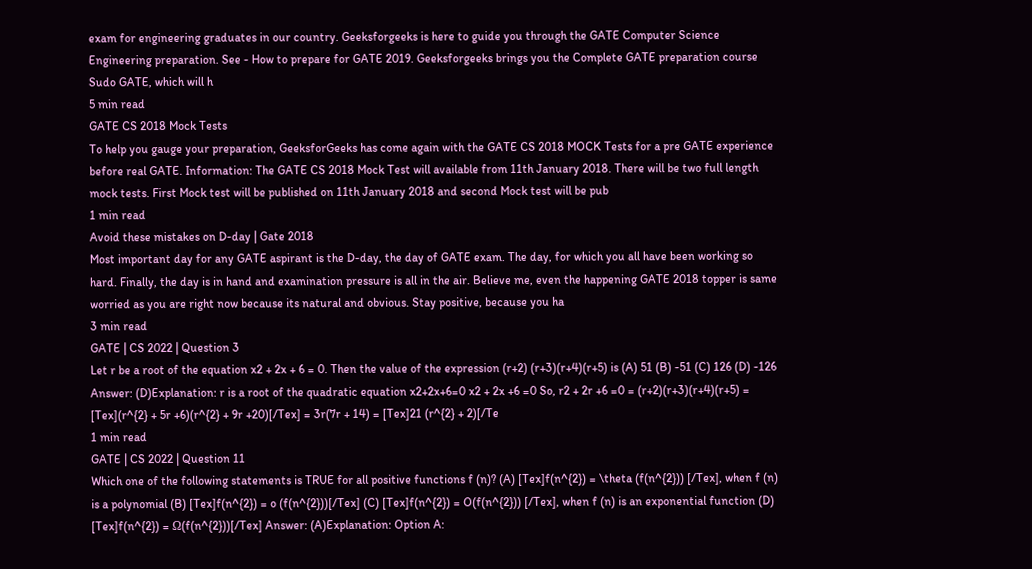exam for engineering graduates in our country. Geeksforgeeks is here to guide you through the GATE Computer Science Engineering preparation. See - How to prepare for GATE 2019. Geeksforgeeks brings you the Complete GATE preparation course Sudo GATE, which will h
5 min read
GATE CS 2018 Mock Tests
To help you gauge your preparation, GeeksforGeeks has come again with the GATE CS 2018 MOCK Tests for a pre GATE experience before real GATE. Information: The GATE CS 2018 Mock Test will available from 11th January 2018. There will be two full length mock tests. First Mock test will be published on 11th January 2018 and second Mock test will be pub
1 min read
Avoid these mistakes on D-day | Gate 2018
Most important day for any GATE aspirant is the D-day, the day of GATE exam. The day, for which you all have been working so hard. Finally, the day is in hand and examination pressure is all in the air. Believe me, even the happening GATE 2018 topper is same worried as you are right now because its natural and obvious. Stay positive, because you ha
3 min read
GATE | CS 2022 | Question 3
Let r be a root of the equation x2 + 2x + 6 = 0. Then the value of the expression (r+2) (r+3)(r+4)(r+5) is (A) 51 (B) -51 (C) 126 (D) -126 Answer: (D)Explanation: r is a root of the quadratic equation x2+2x+6=0 x2 + 2x +6 =0 So, r2 + 2r +6 =0 = (r+2)(r+3)(r+4)(r+5) = [Tex](r^{2} + 5r +6)(r^{2} + 9r +20)[/Tex] = 3r(7r + 14) = [Tex]21 (r^{2} + 2)[/Te
1 min read
GATE | CS 2022 | Question 11
Which one of the following statements is TRUE for all positive functions f (n)? (A) [Tex]f(n^{2}) = \theta (f(n^{2})) [/Tex], when f (n) is a polynomial (B) [Tex]f(n^{2}) = o (f(n^{2}))[/Tex] (C) [Tex]f(n^{2}) = O(f(n^{2})) [/Tex], when f (n) is an exponential function (D) [Tex]f(n^{2}) = Ω(f(n^{2}))[/Tex] Answer: (A)Explanation: Option A: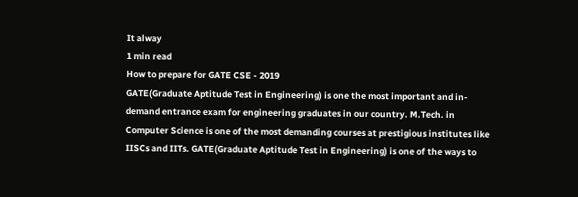It alway
1 min read
How to prepare for GATE CSE - 2019
GATE(Graduate Aptitude Test in Engineering) is one the most important and in-demand entrance exam for engineering graduates in our country. M.Tech. in Computer Science is one of the most demanding courses at prestigious institutes like IISCs and IITs. GATE(Graduate Aptitude Test in Engineering) is one of the ways to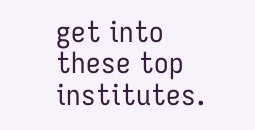get into these top institutes.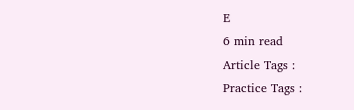E
6 min read
Article Tags :
Practice Tags :